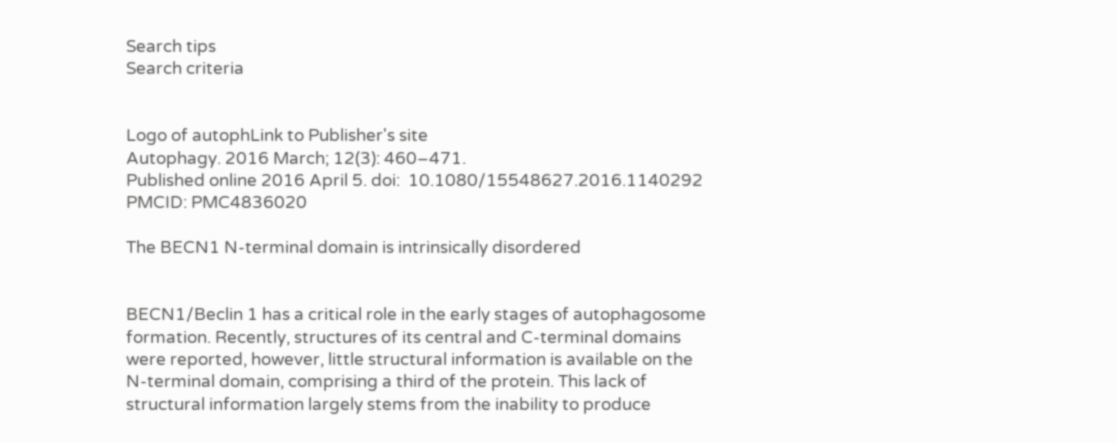Search tips
Search criteria


Logo of autophLink to Publisher's site
Autophagy. 2016 March; 12(3): 460–471.
Published online 2016 April 5. doi:  10.1080/15548627.2016.1140292
PMCID: PMC4836020

The BECN1 N-terminal domain is intrinsically disordered


BECN1/Beclin 1 has a critical role in the early stages of autophagosome formation. Recently, structures of its central and C-terminal domains were reported, however, little structural information is available on the N-terminal domain, comprising a third of the protein. This lack of structural information largely stems from the inability to produce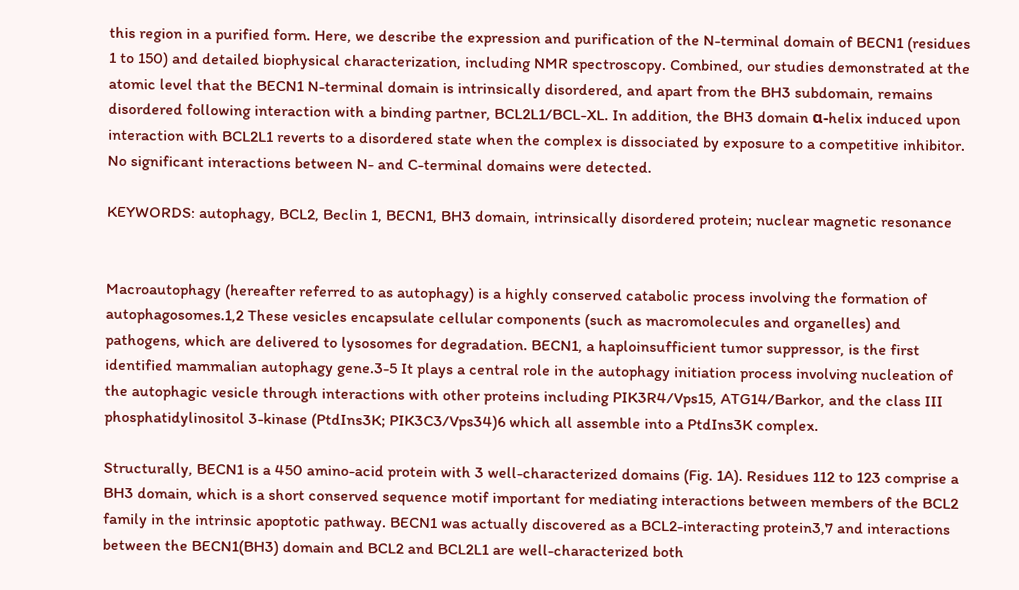this region in a purified form. Here, we describe the expression and purification of the N-terminal domain of BECN1 (residues 1 to 150) and detailed biophysical characterization, including NMR spectroscopy. Combined, our studies demonstrated at the atomic level that the BECN1 N-terminal domain is intrinsically disordered, and apart from the BH3 subdomain, remains disordered following interaction with a binding partner, BCL2L1/BCL-XL. In addition, the BH3 domain α-helix induced upon interaction with BCL2L1 reverts to a disordered state when the complex is dissociated by exposure to a competitive inhibitor. No significant interactions between N- and C-terminal domains were detected.

KEYWORDS: autophagy, BCL2, Beclin 1, BECN1, BH3 domain, intrinsically disordered protein; nuclear magnetic resonance


Macroautophagy (hereafter referred to as autophagy) is a highly conserved catabolic process involving the formation of autophagosomes.1,2 These vesicles encapsulate cellular components (such as macromolecules and organelles) and pathogens, which are delivered to lysosomes for degradation. BECN1, a haploinsufficient tumor suppressor, is the first identified mammalian autophagy gene.3-5 It plays a central role in the autophagy initiation process involving nucleation of the autophagic vesicle through interactions with other proteins including PIK3R4/Vps15, ATG14/Barkor, and the class III phosphatidylinositol 3-kinase (PtdIns3K; PIK3C3/Vps34)6 which all assemble into a PtdIns3K complex.

Structurally, BECN1 is a 450 amino-acid protein with 3 well-characterized domains (Fig. 1A). Residues 112 to 123 comprise a BH3 domain, which is a short conserved sequence motif important for mediating interactions between members of the BCL2 family in the intrinsic apoptotic pathway. BECN1 was actually discovered as a BCL2-interacting protein3,7 and interactions between the BECN1(BH3) domain and BCL2 and BCL2L1 are well-characterized both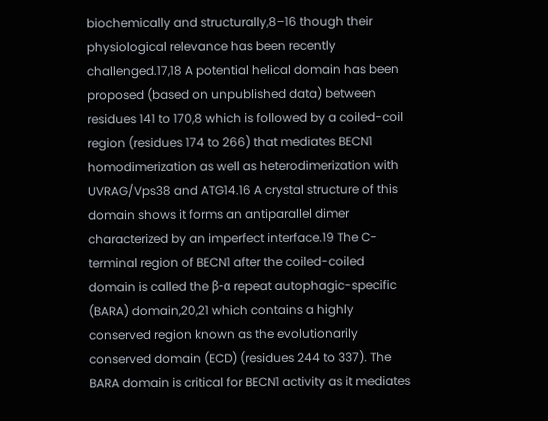biochemically and structurally,8–16 though their physiological relevance has been recently challenged.17,18 A potential helical domain has been proposed (based on unpublished data) between residues 141 to 170,8 which is followed by a coiled-coil region (residues 174 to 266) that mediates BECN1 homodimerization as well as heterodimerization with UVRAG/Vps38 and ATG14.16 A crystal structure of this domain shows it forms an antiparallel dimer characterized by an imperfect interface.19 The C-terminal region of BECN1 after the coiled-coiled domain is called the β-α repeat autophagic-specific (BARA) domain,20,21 which contains a highly conserved region known as the evolutionarily conserved domain (ECD) (residues 244 to 337). The BARA domain is critical for BECN1 activity as it mediates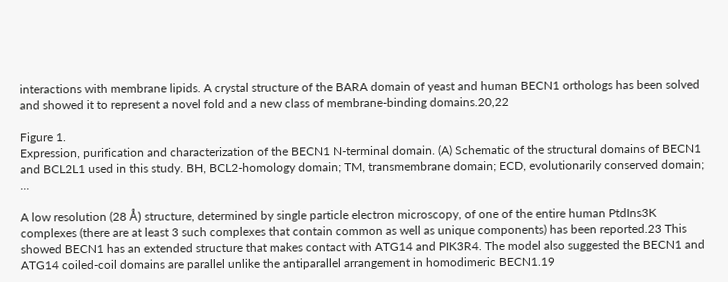interactions with membrane lipids. A crystal structure of the BARA domain of yeast and human BECN1 orthologs has been solved and showed it to represent a novel fold and a new class of membrane-binding domains.20,22

Figure 1.
Expression, purification and characterization of the BECN1 N-terminal domain. (A) Schematic of the structural domains of BECN1 and BCL2L1 used in this study. BH, BCL2-homology domain; TM, transmembrane domain; ECD, evolutionarily conserved domain; ...

A low resolution (28 Å) structure, determined by single particle electron microscopy, of one of the entire human PtdIns3K complexes (there are at least 3 such complexes that contain common as well as unique components) has been reported.23 This showed BECN1 has an extended structure that makes contact with ATG14 and PIK3R4. The model also suggested the BECN1 and ATG14 coiled-coil domains are parallel unlike the antiparallel arrangement in homodimeric BECN1.19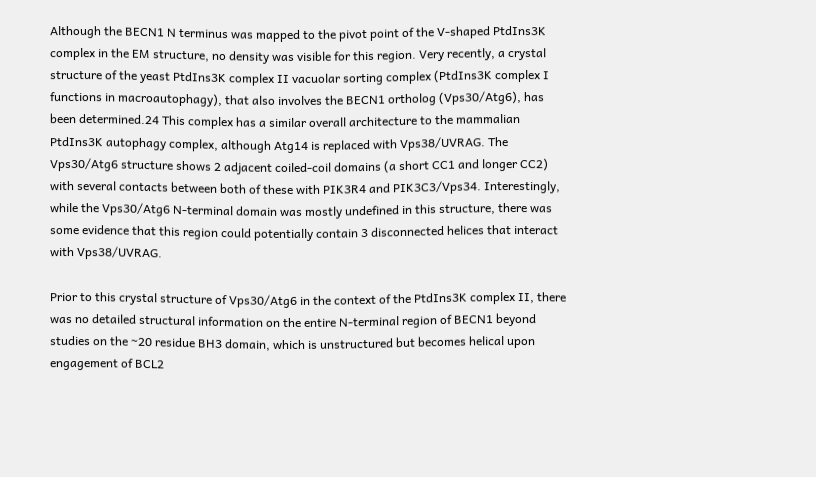Although the BECN1 N terminus was mapped to the pivot point of the V-shaped PtdIns3K complex in the EM structure, no density was visible for this region. Very recently, a crystal structure of the yeast PtdIns3K complex II vacuolar sorting complex (PtdIns3K complex I functions in macroautophagy), that also involves the BECN1 ortholog (Vps30/Atg6), has been determined.24 This complex has a similar overall architecture to the mammalian PtdIns3K autophagy complex, although Atg14 is replaced with Vps38/UVRAG. The Vps30/Atg6 structure shows 2 adjacent coiled-coil domains (a short CC1 and longer CC2) with several contacts between both of these with PIK3R4 and PIK3C3/Vps34. Interestingly, while the Vps30/Atg6 N-terminal domain was mostly undefined in this structure, there was some evidence that this region could potentially contain 3 disconnected helices that interact with Vps38/UVRAG.

Prior to this crystal structure of Vps30/Atg6 in the context of the PtdIns3K complex II, there was no detailed structural information on the entire N-terminal region of BECN1 beyond studies on the ~20 residue BH3 domain, which is unstructured but becomes helical upon engagement of BCL2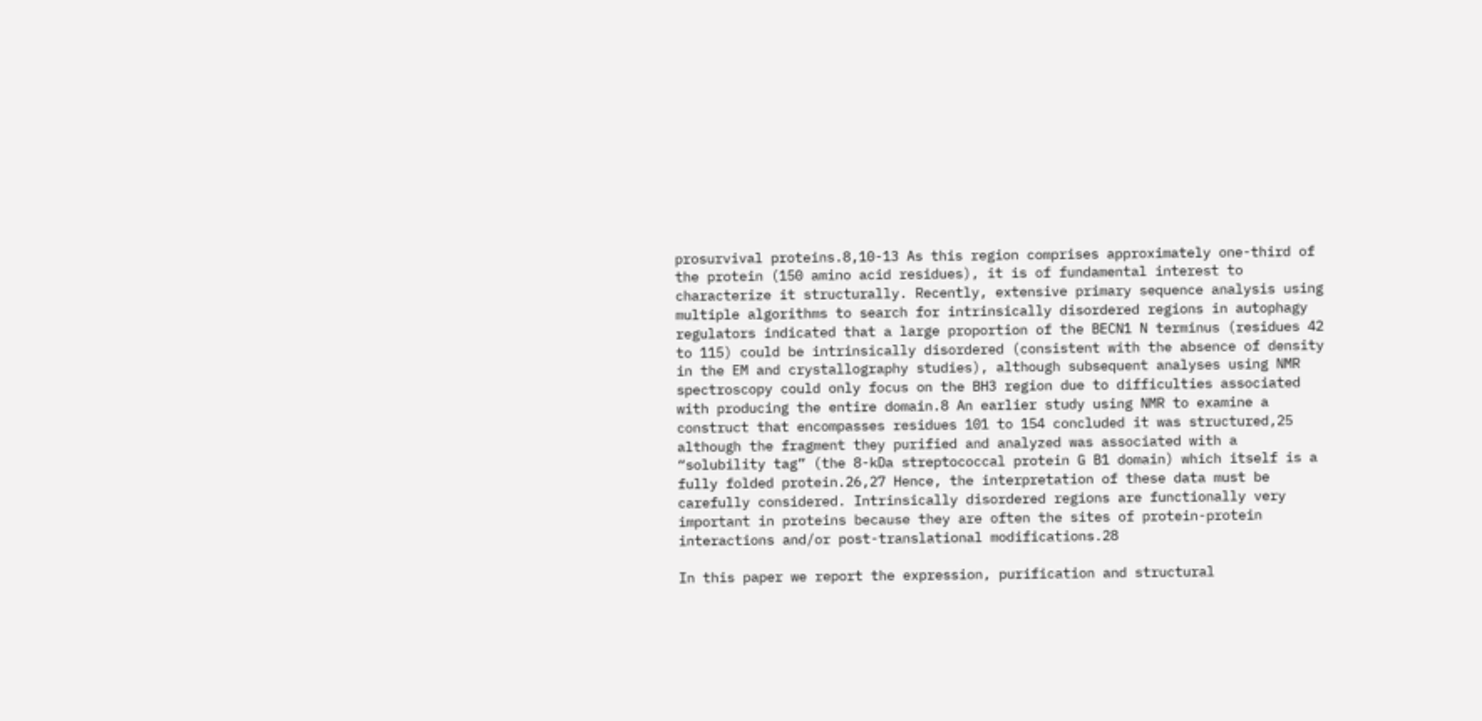prosurvival proteins.8,10-13 As this region comprises approximately one-third of the protein (150 amino acid residues), it is of fundamental interest to characterize it structurally. Recently, extensive primary sequence analysis using multiple algorithms to search for intrinsically disordered regions in autophagy regulators indicated that a large proportion of the BECN1 N terminus (residues 42 to 115) could be intrinsically disordered (consistent with the absence of density in the EM and crystallography studies), although subsequent analyses using NMR spectroscopy could only focus on the BH3 region due to difficulties associated with producing the entire domain.8 An earlier study using NMR to examine a construct that encompasses residues 101 to 154 concluded it was structured,25 although the fragment they purified and analyzed was associated with a “solubility tag” (the 8-kDa streptococcal protein G B1 domain) which itself is a fully folded protein.26,27 Hence, the interpretation of these data must be carefully considered. Intrinsically disordered regions are functionally very important in proteins because they are often the sites of protein-protein interactions and/or post-translational modifications.28

In this paper we report the expression, purification and structural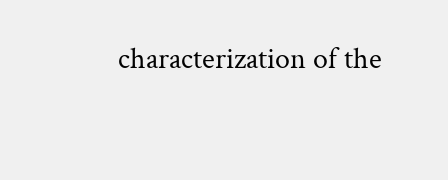characterization of the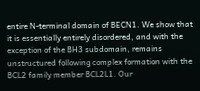entire N-terminal domain of BECN1. We show that it is essentially entirely disordered, and with the exception of the BH3 subdomain, remains unstructured following complex formation with the BCL2 family member BCL2L1. Our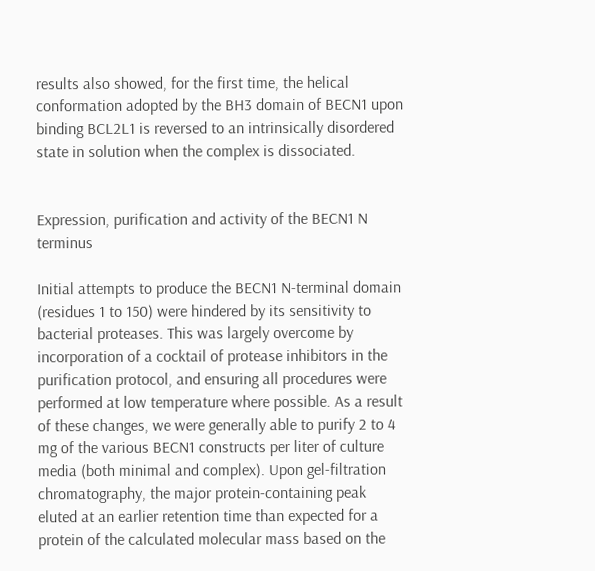results also showed, for the first time, the helical conformation adopted by the BH3 domain of BECN1 upon binding BCL2L1 is reversed to an intrinsically disordered state in solution when the complex is dissociated.


Expression, purification and activity of the BECN1 N terminus

Initial attempts to produce the BECN1 N-terminal domain (residues 1 to 150) were hindered by its sensitivity to bacterial proteases. This was largely overcome by incorporation of a cocktail of protease inhibitors in the purification protocol, and ensuring all procedures were performed at low temperature where possible. As a result of these changes, we were generally able to purify 2 to 4 mg of the various BECN1 constructs per liter of culture media (both minimal and complex). Upon gel-filtration chromatography, the major protein-containing peak eluted at an earlier retention time than expected for a protein of the calculated molecular mass based on the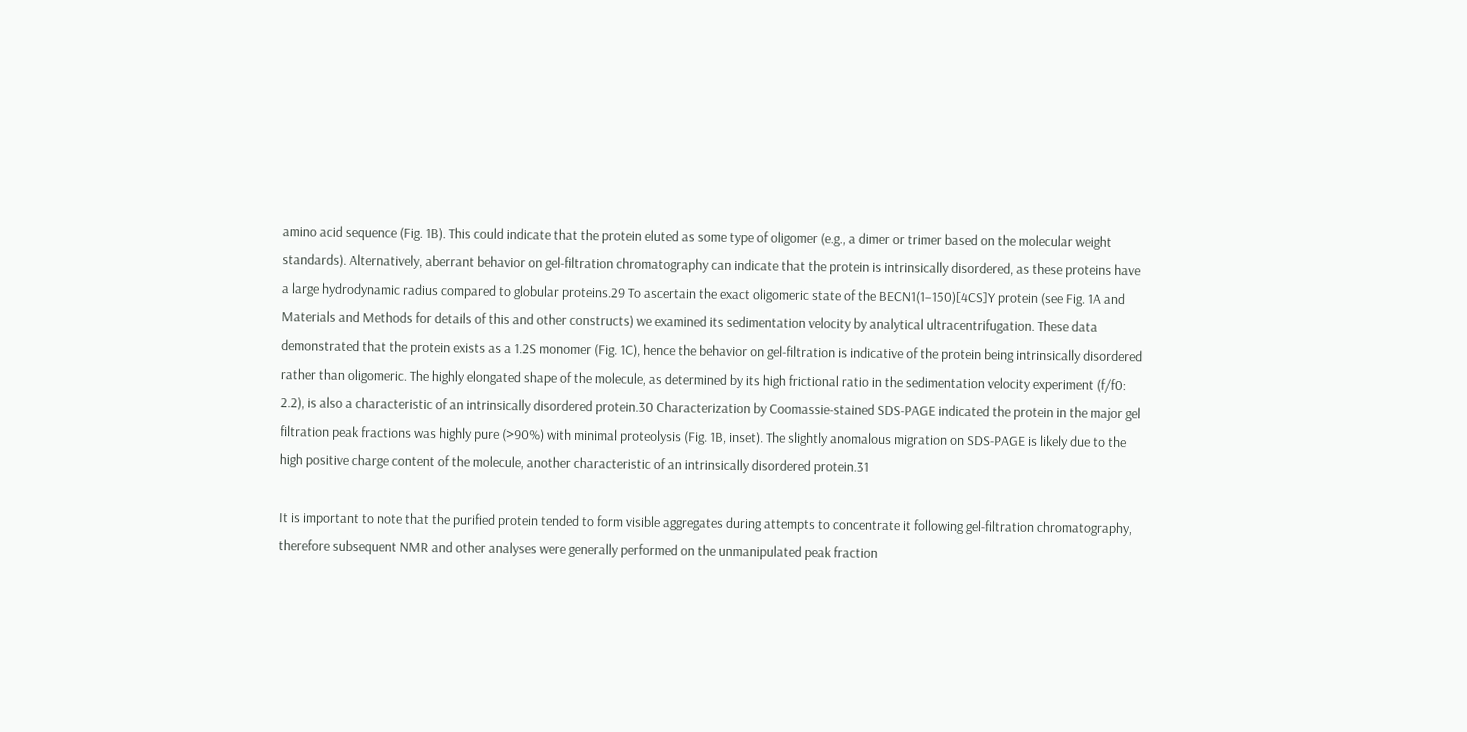amino acid sequence (Fig. 1B). This could indicate that the protein eluted as some type of oligomer (e.g., a dimer or trimer based on the molecular weight standards). Alternatively, aberrant behavior on gel-filtration chromatography can indicate that the protein is intrinsically disordered, as these proteins have a large hydrodynamic radius compared to globular proteins.29 To ascertain the exact oligomeric state of the BECN1(1–150)[4CS]Y protein (see Fig. 1A and Materials and Methods for details of this and other constructs) we examined its sedimentation velocity by analytical ultracentrifugation. These data demonstrated that the protein exists as a 1.2S monomer (Fig. 1C), hence the behavior on gel-filtration is indicative of the protein being intrinsically disordered rather than oligomeric. The highly elongated shape of the molecule, as determined by its high frictional ratio in the sedimentation velocity experiment (f/f0: 2.2), is also a characteristic of an intrinsically disordered protein.30 Characterization by Coomassie-stained SDS-PAGE indicated the protein in the major gel filtration peak fractions was highly pure (>90%) with minimal proteolysis (Fig. 1B, inset). The slightly anomalous migration on SDS-PAGE is likely due to the high positive charge content of the molecule, another characteristic of an intrinsically disordered protein.31

It is important to note that the purified protein tended to form visible aggregates during attempts to concentrate it following gel-filtration chromatography, therefore subsequent NMR and other analyses were generally performed on the unmanipulated peak fraction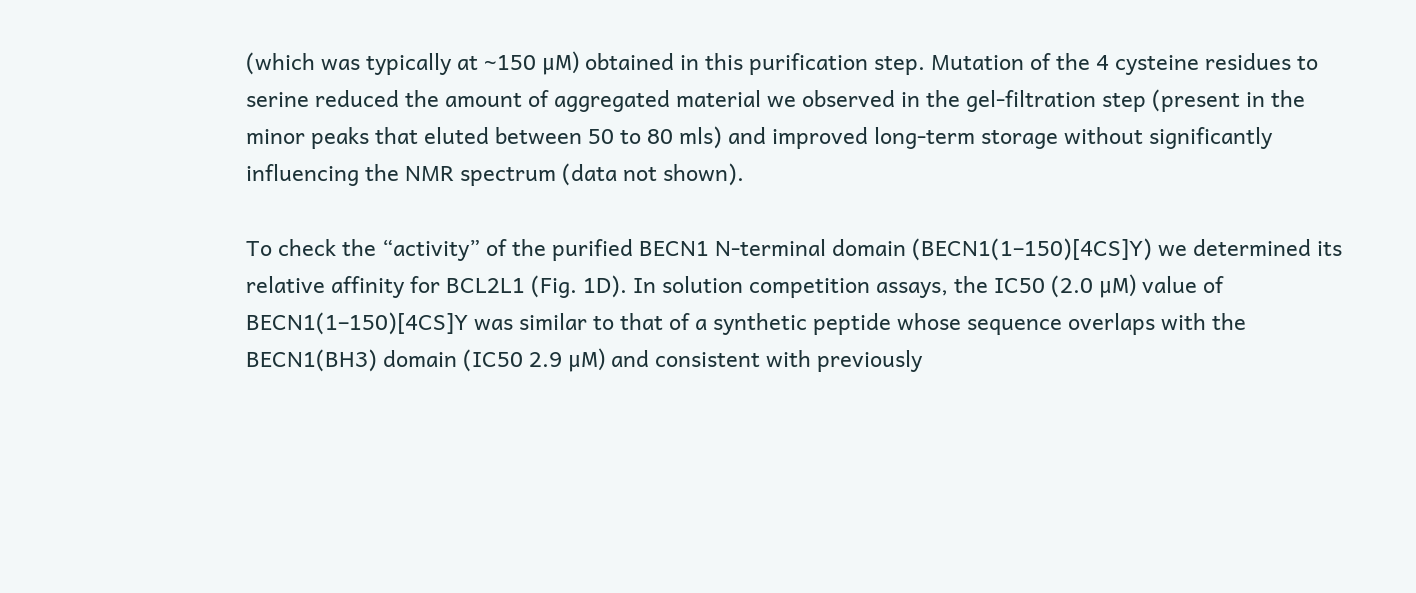(which was typically at ~150 μM) obtained in this purification step. Mutation of the 4 cysteine residues to serine reduced the amount of aggregated material we observed in the gel-filtration step (present in the minor peaks that eluted between 50 to 80 mls) and improved long-term storage without significantly influencing the NMR spectrum (data not shown).

To check the “activity” of the purified BECN1 N-terminal domain (BECN1(1–150)[4CS]Y) we determined its relative affinity for BCL2L1 (Fig. 1D). In solution competition assays, the IC50 (2.0 μM) value of BECN1(1–150)[4CS]Y was similar to that of a synthetic peptide whose sequence overlaps with the BECN1(BH3) domain (IC50 2.9 μM) and consistent with previously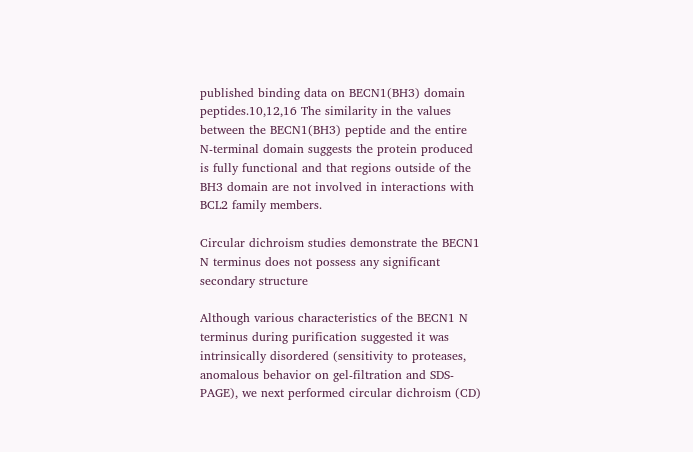published binding data on BECN1(BH3) domain peptides.10,12,16 The similarity in the values between the BECN1(BH3) peptide and the entire N-terminal domain suggests the protein produced is fully functional and that regions outside of the BH3 domain are not involved in interactions with BCL2 family members.

Circular dichroism studies demonstrate the BECN1 N terminus does not possess any significant secondary structure

Although various characteristics of the BECN1 N terminus during purification suggested it was intrinsically disordered (sensitivity to proteases, anomalous behavior on gel-filtration and SDS-PAGE), we next performed circular dichroism (CD)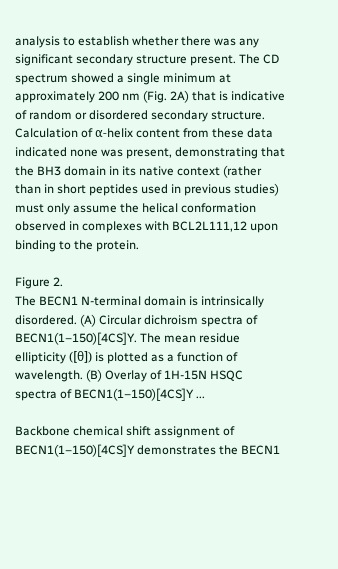analysis to establish whether there was any significant secondary structure present. The CD spectrum showed a single minimum at approximately 200 nm (Fig. 2A) that is indicative of random or disordered secondary structure. Calculation of α-helix content from these data indicated none was present, demonstrating that the BH3 domain in its native context (rather than in short peptides used in previous studies) must only assume the helical conformation observed in complexes with BCL2L111,12 upon binding to the protein.

Figure 2.
The BECN1 N-terminal domain is intrinsically disordered. (A) Circular dichroism spectra of BECN1(1–150)[4CS]Y. The mean residue ellipticity ([θ]) is plotted as a function of wavelength. (B) Overlay of 1H-15N HSQC spectra of BECN1(1–150)[4CS]Y ...

Backbone chemical shift assignment of BECN1(1–150)[4CS]Y demonstrates the BECN1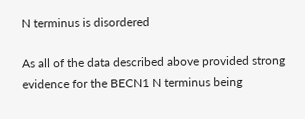N terminus is disordered

As all of the data described above provided strong evidence for the BECN1 N terminus being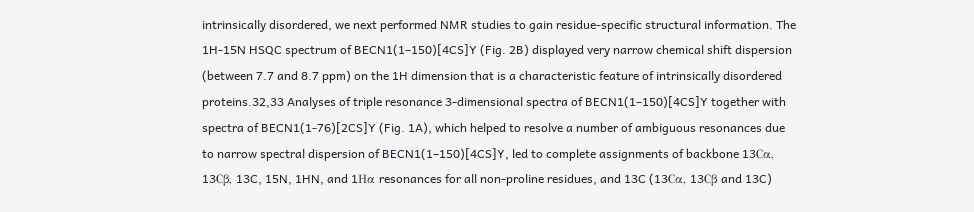intrinsically disordered, we next performed NMR studies to gain residue-specific structural information. The 1H-15N HSQC spectrum of BECN1(1–150)[4CS]Y (Fig. 2B) displayed very narrow chemical shift dispersion (between 7.7 and 8.7 ppm) on the 1H dimension that is a characteristic feature of intrinsically disordered proteins.32,33 Analyses of triple resonance 3-dimensional spectra of BECN1(1–150)[4CS]Y together with spectra of BECN1(1-76)[2CS]Y (Fig. 1A), which helped to resolve a number of ambiguous resonances due to narrow spectral dispersion of BECN1(1–150)[4CS]Y, led to complete assignments of backbone 13Cα, 13Cβ, 13C, 15N, 1HN, and 1Hα resonances for all non-proline residues, and 13C (13Cα, 13Cβ and 13C)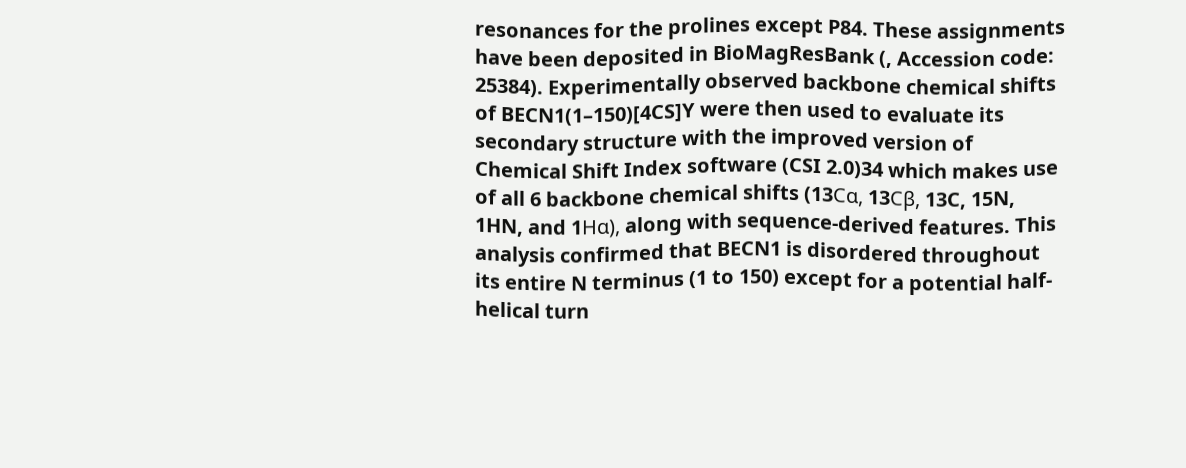resonances for the prolines except P84. These assignments have been deposited in BioMagResBank (, Accession code: 25384). Experimentally observed backbone chemical shifts of BECN1(1–150)[4CS]Y were then used to evaluate its secondary structure with the improved version of Chemical Shift Index software (CSI 2.0)34 which makes use of all 6 backbone chemical shifts (13Cα, 13Cβ, 13C, 15N, 1HN, and 1Hα), along with sequence-derived features. This analysis confirmed that BECN1 is disordered throughout its entire N terminus (1 to 150) except for a potential half-helical turn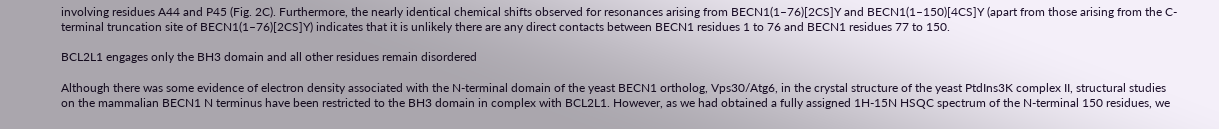involving residues A44 and P45 (Fig. 2C). Furthermore, the nearly identical chemical shifts observed for resonances arising from BECN1(1–76)[2CS]Y and BECN1(1–150)[4CS]Y (apart from those arising from the C-terminal truncation site of BECN1(1–76)[2CS]Y) indicates that it is unlikely there are any direct contacts between BECN1 residues 1 to 76 and BECN1 residues 77 to 150.

BCL2L1 engages only the BH3 domain and all other residues remain disordered

Although there was some evidence of electron density associated with the N-terminal domain of the yeast BECN1 ortholog, Vps30/Atg6, in the crystal structure of the yeast PtdIns3K complex II, structural studies on the mammalian BECN1 N terminus have been restricted to the BH3 domain in complex with BCL2L1. However, as we had obtained a fully assigned 1H-15N HSQC spectrum of the N-terminal 150 residues, we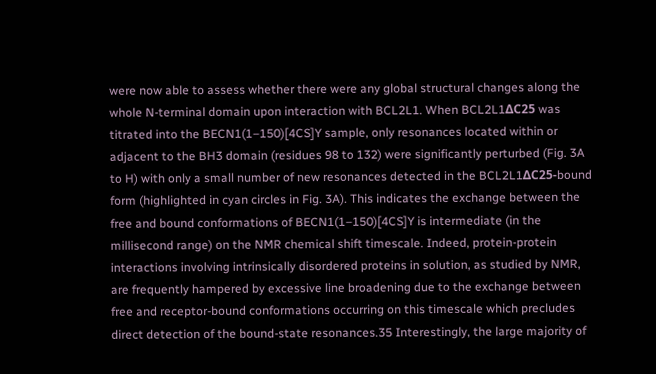were now able to assess whether there were any global structural changes along the whole N-terminal domain upon interaction with BCL2L1. When BCL2L1ΔC25 was titrated into the BECN1(1–150)[4CS]Y sample, only resonances located within or adjacent to the BH3 domain (residues 98 to 132) were significantly perturbed (Fig. 3A to H) with only a small number of new resonances detected in the BCL2L1ΔC25-bound form (highlighted in cyan circles in Fig. 3A). This indicates the exchange between the free and bound conformations of BECN1(1–150)[4CS]Y is intermediate (in the millisecond range) on the NMR chemical shift timescale. Indeed, protein-protein interactions involving intrinsically disordered proteins in solution, as studied by NMR, are frequently hampered by excessive line broadening due to the exchange between free and receptor-bound conformations occurring on this timescale which precludes direct detection of the bound-state resonances.35 Interestingly, the large majority of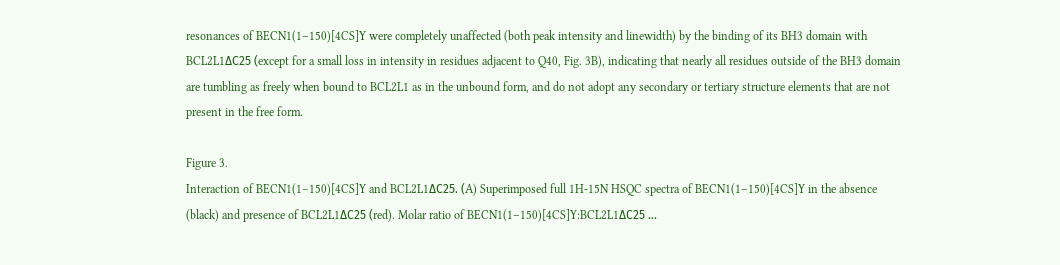resonances of BECN1(1–150)[4CS]Y were completely unaffected (both peak intensity and linewidth) by the binding of its BH3 domain with BCL2L1ΔC25 (except for a small loss in intensity in residues adjacent to Q40, Fig. 3B), indicating that nearly all residues outside of the BH3 domain are tumbling as freely when bound to BCL2L1 as in the unbound form, and do not adopt any secondary or tertiary structure elements that are not present in the free form.

Figure 3.
Interaction of BECN1(1–150)[4CS]Y and BCL2L1ΔC25. (A) Superimposed full 1H-15N HSQC spectra of BECN1(1–150)[4CS]Y in the absence (black) and presence of BCL2L1ΔC25 (red). Molar ratio of BECN1(1–150)[4CS]Y:BCL2L1ΔC25 ...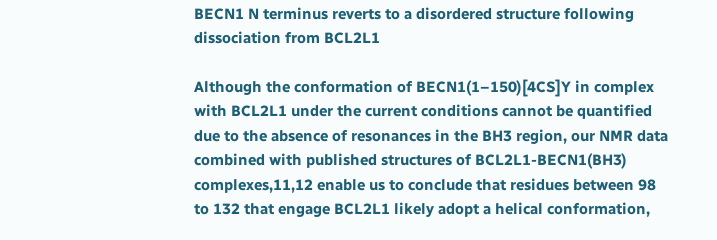BECN1 N terminus reverts to a disordered structure following dissociation from BCL2L1

Although the conformation of BECN1(1–150)[4CS]Y in complex with BCL2L1 under the current conditions cannot be quantified due to the absence of resonances in the BH3 region, our NMR data combined with published structures of BCL2L1-BECN1(BH3) complexes,11,12 enable us to conclude that residues between 98 to 132 that engage BCL2L1 likely adopt a helical conformation,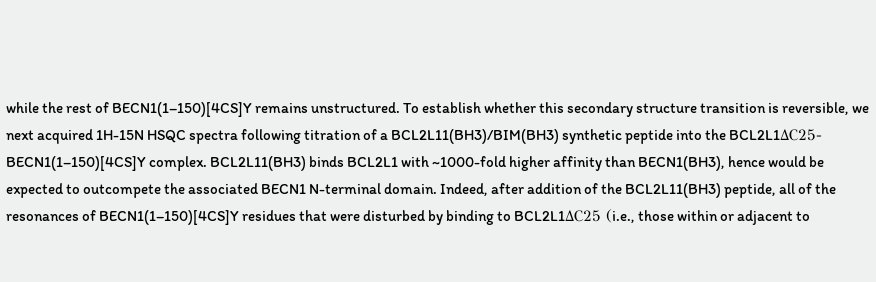while the rest of BECN1(1–150)[4CS]Y remains unstructured. To establish whether this secondary structure transition is reversible, we next acquired 1H-15N HSQC spectra following titration of a BCL2L11(BH3)/BIM(BH3) synthetic peptide into the BCL2L1ΔC25-BECN1(1–150)[4CS]Y complex. BCL2L11(BH3) binds BCL2L1 with ~1000-fold higher affinity than BECN1(BH3), hence would be expected to outcompete the associated BECN1 N-terminal domain. Indeed, after addition of the BCL2L11(BH3) peptide, all of the resonances of BECN1(1–150)[4CS]Y residues that were disturbed by binding to BCL2L1ΔC25 (i.e., those within or adjacent to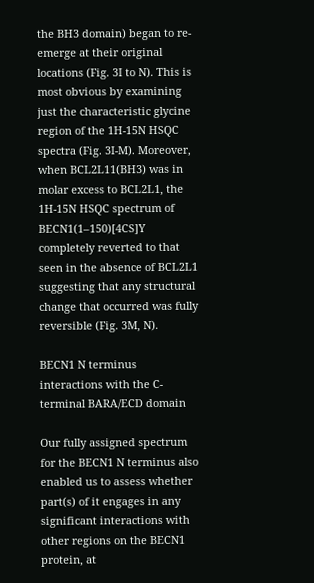the BH3 domain) began to re-emerge at their original locations (Fig. 3I to N). This is most obvious by examining just the characteristic glycine region of the 1H-15N HSQC spectra (Fig. 3I-M). Moreover, when BCL2L11(BH3) was in molar excess to BCL2L1, the 1H-15N HSQC spectrum of BECN1(1–150)[4CS]Y completely reverted to that seen in the absence of BCL2L1 suggesting that any structural change that occurred was fully reversible (Fig. 3M, N).

BECN1 N terminus interactions with the C-terminal BARA/ECD domain

Our fully assigned spectrum for the BECN1 N terminus also enabled us to assess whether part(s) of it engages in any significant interactions with other regions on the BECN1 protein, at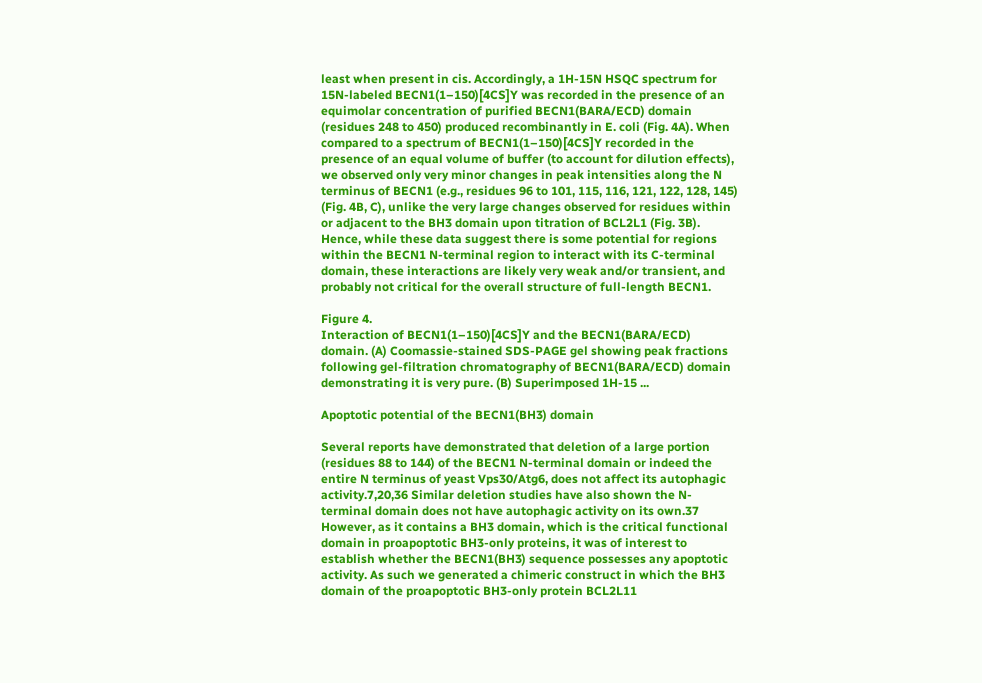least when present in cis. Accordingly, a 1H-15N HSQC spectrum for 15N-labeled BECN1(1–150)[4CS]Y was recorded in the presence of an equimolar concentration of purified BECN1(BARA/ECD) domain (residues 248 to 450) produced recombinantly in E. coli (Fig. 4A). When compared to a spectrum of BECN1(1–150)[4CS]Y recorded in the presence of an equal volume of buffer (to account for dilution effects), we observed only very minor changes in peak intensities along the N terminus of BECN1 (e.g., residues 96 to 101, 115, 116, 121, 122, 128, 145) (Fig. 4B, C), unlike the very large changes observed for residues within or adjacent to the BH3 domain upon titration of BCL2L1 (Fig. 3B). Hence, while these data suggest there is some potential for regions within the BECN1 N-terminal region to interact with its C-terminal domain, these interactions are likely very weak and/or transient, and probably not critical for the overall structure of full-length BECN1.

Figure 4.
Interaction of BECN1(1–150)[4CS]Y and the BECN1(BARA/ECD) domain. (A) Coomassie-stained SDS-PAGE gel showing peak fractions following gel-filtration chromatography of BECN1(BARA/ECD) domain demonstrating it is very pure. (B) Superimposed 1H-15 ...

Apoptotic potential of the BECN1(BH3) domain

Several reports have demonstrated that deletion of a large portion (residues 88 to 144) of the BECN1 N-terminal domain or indeed the entire N terminus of yeast Vps30/Atg6, does not affect its autophagic activity.7,20,36 Similar deletion studies have also shown the N-terminal domain does not have autophagic activity on its own.37 However, as it contains a BH3 domain, which is the critical functional domain in proapoptotic BH3-only proteins, it was of interest to establish whether the BECN1(BH3) sequence possesses any apoptotic activity. As such we generated a chimeric construct in which the BH3 domain of the proapoptotic BH3-only protein BCL2L11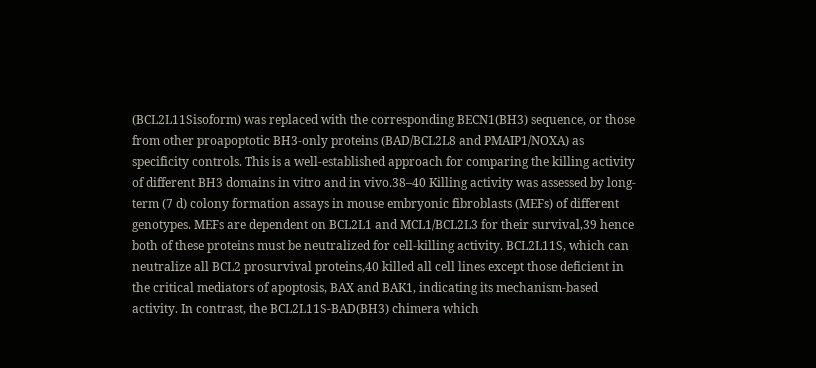(BCL2L11Sisoform) was replaced with the corresponding BECN1(BH3) sequence, or those from other proapoptotic BH3-only proteins (BAD/BCL2L8 and PMAIP1/NOXA) as specificity controls. This is a well-established approach for comparing the killing activity of different BH3 domains in vitro and in vivo.38–40 Killing activity was assessed by long-term (7 d) colony formation assays in mouse embryonic fibroblasts (MEFs) of different genotypes. MEFs are dependent on BCL2L1 and MCL1/BCL2L3 for their survival,39 hence both of these proteins must be neutralized for cell-killing activity. BCL2L11S, which can neutralize all BCL2 prosurvival proteins,40 killed all cell lines except those deficient in the critical mediators of apoptosis, BAX and BAK1, indicating its mechanism-based activity. In contrast, the BCL2L11S-BAD(BH3) chimera which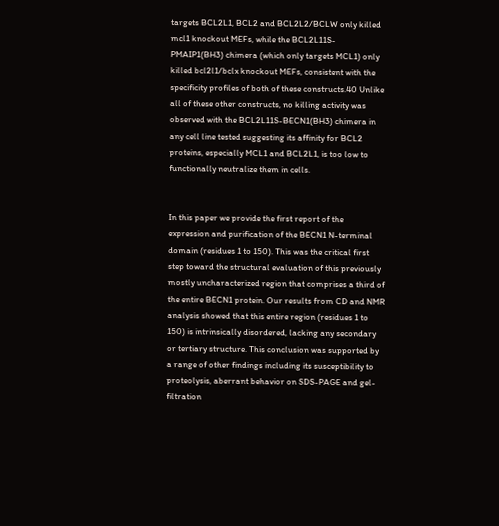targets BCL2L1, BCL2 and BCL2L2/BCLW only killed mcl1 knockout MEFs, while the BCL2L11S-PMAIP1(BH3) chimera (which only targets MCL1) only killed bcl2l1/bclx knockout MEFs, consistent with the specificity profiles of both of these constructs.40 Unlike all of these other constructs, no killing activity was observed with the BCL2L11S-BECN1(BH3) chimera in any cell line tested suggesting its affinity for BCL2 proteins, especially MCL1 and BCL2L1, is too low to functionally neutralize them in cells.


In this paper we provide the first report of the expression and purification of the BECN1 N-terminal domain (residues 1 to 150). This was the critical first step toward the structural evaluation of this previously mostly uncharacterized region that comprises a third of the entire BECN1 protein. Our results from CD and NMR analysis showed that this entire region (residues 1 to 150) is intrinsically disordered, lacking any secondary or tertiary structure. This conclusion was supported by a range of other findings including its susceptibility to proteolysis, aberrant behavior on SDS-PAGE and gel-filtration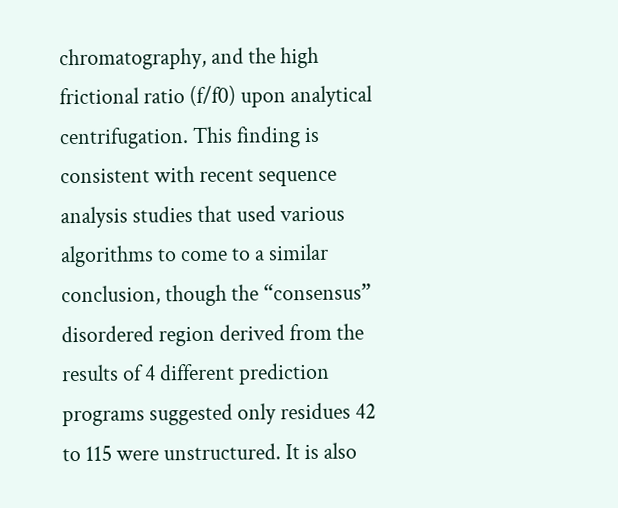chromatography, and the high frictional ratio (f/f0) upon analytical centrifugation. This finding is consistent with recent sequence analysis studies that used various algorithms to come to a similar conclusion, though the “consensus” disordered region derived from the results of 4 different prediction programs suggested only residues 42 to 115 were unstructured. It is also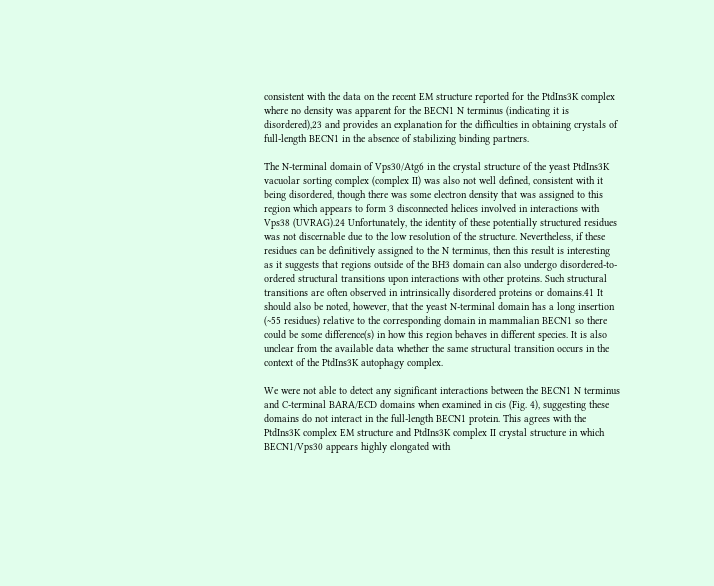consistent with the data on the recent EM structure reported for the PtdIns3K complex where no density was apparent for the BECN1 N terminus (indicating it is disordered),23 and provides an explanation for the difficulties in obtaining crystals of full-length BECN1 in the absence of stabilizing binding partners.

The N-terminal domain of Vps30/Atg6 in the crystal structure of the yeast PtdIns3K vacuolar sorting complex (complex II) was also not well defined, consistent with it being disordered, though there was some electron density that was assigned to this region which appears to form 3 disconnected helices involved in interactions with Vps38 (UVRAG).24 Unfortunately, the identity of these potentially structured residues was not discernable due to the low resolution of the structure. Nevertheless, if these residues can be definitively assigned to the N terminus, then this result is interesting as it suggests that regions outside of the BH3 domain can also undergo disordered-to-ordered structural transitions upon interactions with other proteins. Such structural transitions are often observed in intrinsically disordered proteins or domains.41 It should also be noted, however, that the yeast N-terminal domain has a long insertion (~55 residues) relative to the corresponding domain in mammalian BECN1 so there could be some difference(s) in how this region behaves in different species. It is also unclear from the available data whether the same structural transition occurs in the context of the PtdIns3K autophagy complex.

We were not able to detect any significant interactions between the BECN1 N terminus and C-terminal BARA/ECD domains when examined in cis (Fig. 4), suggesting these domains do not interact in the full-length BECN1 protein. This agrees with the PtdIns3K complex EM structure and PtdIns3K complex II crystal structure in which BECN1/Vps30 appears highly elongated with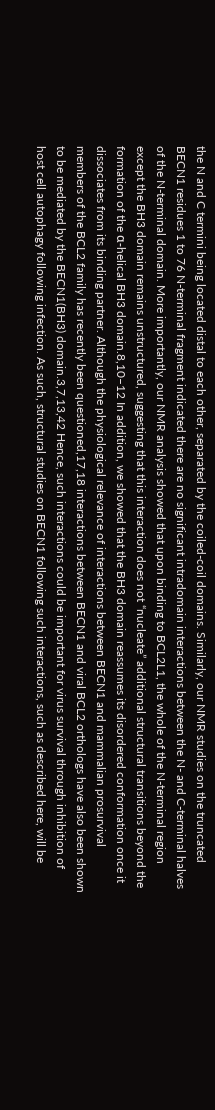the N and C termini being located distal to each other, separated by the coiled-coil domains. Similarly, our NMR studies on the truncated BECN1 residues 1 to 76 N-terminal fragment indicated there are no significant intradomain interactions between the N- and C-terminal halves of the N-terminal domain. More importantly, our NMR analysis showed that upon binding to BCL2L1, the whole of the N-terminal region except the BH3 domain remains unstructured, suggesting that this interaction does not “nucleate” additional structural transitions beyond the formation of the α-helical BH3 domain.8,10–12 In addition, we showed that the BH3 domain reassumes its disordered conformation once it dissociates from its binding partner. Although the physiological relevance of interactions between BECN1 and mammalian prosurvival members of the BCL2 family has recently been questioned,17,18 interactions between BECN1 and viral BCL2 orthologs have also been shown to be mediated by the BECN1(BH3) domain.3,7,13,42 Hence, such interactions could be important for virus survival through inhibition of host cell autophagy following infection. As such, structural studies on BECN1 following such interactions, such as described here, will be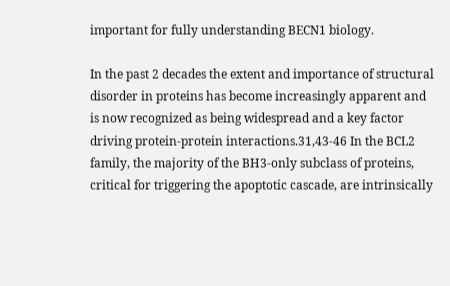important for fully understanding BECN1 biology.

In the past 2 decades the extent and importance of structural disorder in proteins has become increasingly apparent and is now recognized as being widespread and a key factor driving protein-protein interactions.31,43-46 In the BCL2 family, the majority of the BH3-only subclass of proteins, critical for triggering the apoptotic cascade, are intrinsically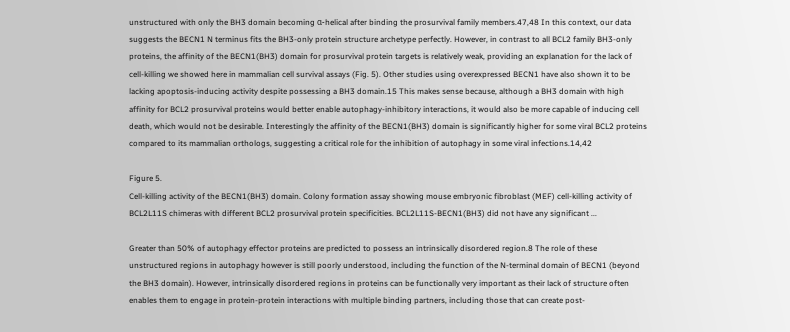unstructured with only the BH3 domain becoming α-helical after binding the prosurvival family members.47,48 In this context, our data suggests the BECN1 N terminus fits the BH3-only protein structure archetype perfectly. However, in contrast to all BCL2 family BH3-only proteins, the affinity of the BECN1(BH3) domain for prosurvival protein targets is relatively weak, providing an explanation for the lack of cell-killing we showed here in mammalian cell survival assays (Fig. 5). Other studies using overexpressed BECN1 have also shown it to be lacking apoptosis-inducing activity despite possessing a BH3 domain.15 This makes sense because, although a BH3 domain with high affinity for BCL2 prosurvival proteins would better enable autophagy-inhibitory interactions, it would also be more capable of inducing cell death, which would not be desirable. Interestingly the affinity of the BECN1(BH3) domain is significantly higher for some viral BCL2 proteins compared to its mammalian orthologs, suggesting a critical role for the inhibition of autophagy in some viral infections.14,42

Figure 5.
Cell-killing activity of the BECN1(BH3) domain. Colony formation assay showing mouse embryonic fibroblast (MEF) cell-killing activity of BCL2L11S chimeras with different BCL2 prosurvival protein specificities. BCL2L11S-BECN1(BH3) did not have any significant ...

Greater than 50% of autophagy effector proteins are predicted to possess an intrinsically disordered region.8 The role of these unstructured regions in autophagy however is still poorly understood, including the function of the N-terminal domain of BECN1 (beyond the BH3 domain). However, intrinsically disordered regions in proteins can be functionally very important as their lack of structure often enables them to engage in protein-protein interactions with multiple binding partners, including those that can create post-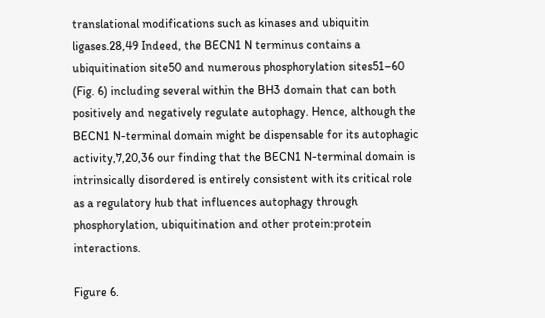translational modifications such as kinases and ubiquitin ligases.28,49 Indeed, the BECN1 N terminus contains a ubiquitination site50 and numerous phosphorylation sites51–60 (Fig. 6) including several within the BH3 domain that can both positively and negatively regulate autophagy. Hence, although the BECN1 N-terminal domain might be dispensable for its autophagic activity,7,20,36 our finding that the BECN1 N-terminal domain is intrinsically disordered is entirely consistent with its critical role as a regulatory hub that influences autophagy through phosphorylation, ubiquitination and other protein:protein interactions.

Figure 6.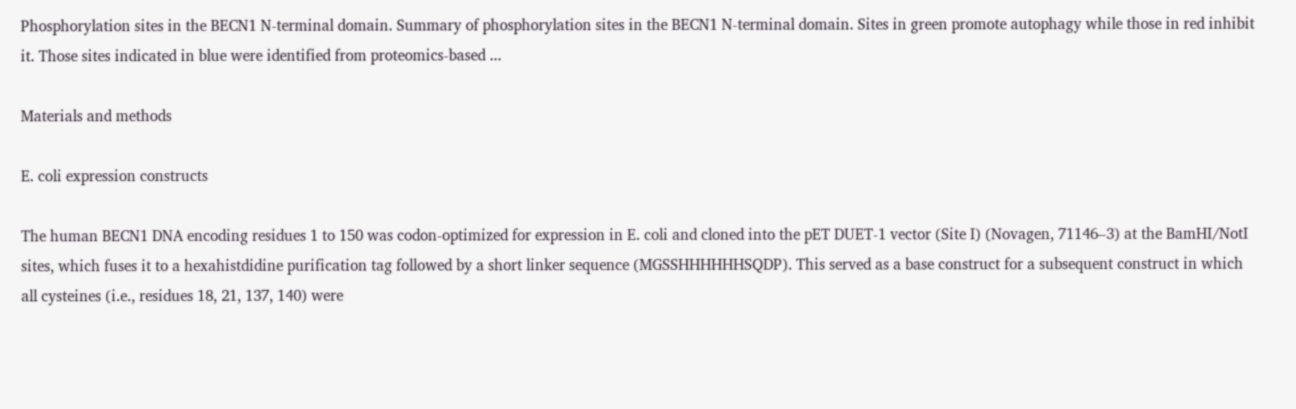Phosphorylation sites in the BECN1 N-terminal domain. Summary of phosphorylation sites in the BECN1 N-terminal domain. Sites in green promote autophagy while those in red inhibit it. Those sites indicated in blue were identified from proteomics-based ...

Materials and methods

E. coli expression constructs

The human BECN1 DNA encoding residues 1 to 150 was codon-optimized for expression in E. coli and cloned into the pET DUET-1 vector (Site I) (Novagen, 71146–3) at the BamHI/NotI sites, which fuses it to a hexahistdidine purification tag followed by a short linker sequence (MGSSHHHHHHSQDP). This served as a base construct for a subsequent construct in which all cysteines (i.e., residues 18, 21, 137, 140) were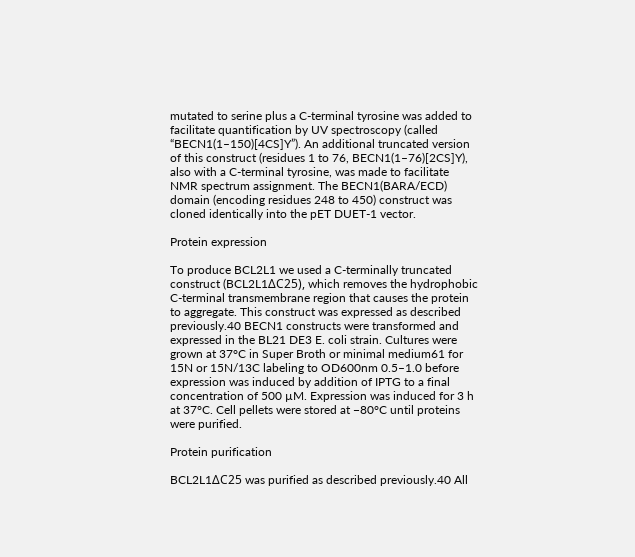mutated to serine plus a C-terminal tyrosine was added to facilitate quantification by UV spectroscopy (called “BECN1(1–150)[4CS]Y”). An additional truncated version of this construct (residues 1 to 76, BECN1(1–76)[2CS]Y), also with a C-terminal tyrosine, was made to facilitate NMR spectrum assignment. The BECN1(BARA/ECD) domain (encoding residues 248 to 450) construct was cloned identically into the pET DUET-1 vector.

Protein expression

To produce BCL2L1 we used a C-terminally truncated construct (BCL2L1ΔC25), which removes the hydrophobic C-terminal transmembrane region that causes the protein to aggregate. This construct was expressed as described previously.40 BECN1 constructs were transformed and expressed in the BL21 DE3 E. coli strain. Cultures were grown at 37°C in Super Broth or minimal medium61 for 15N or 15N/13C labeling to OD600nm 0.5–1.0 before expression was induced by addition of IPTG to a final concentration of 500 µM. Expression was induced for 3 h at 37°C. Cell pellets were stored at −80°C until proteins were purified.

Protein purification

BCL2L1ΔC25 was purified as described previously.40 All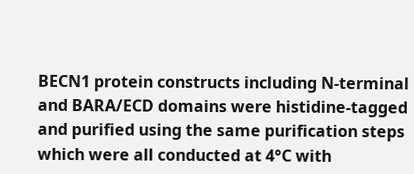BECN1 protein constructs including N-terminal and BARA/ECD domains were histidine-tagged and purified using the same purification steps which were all conducted at 4°C with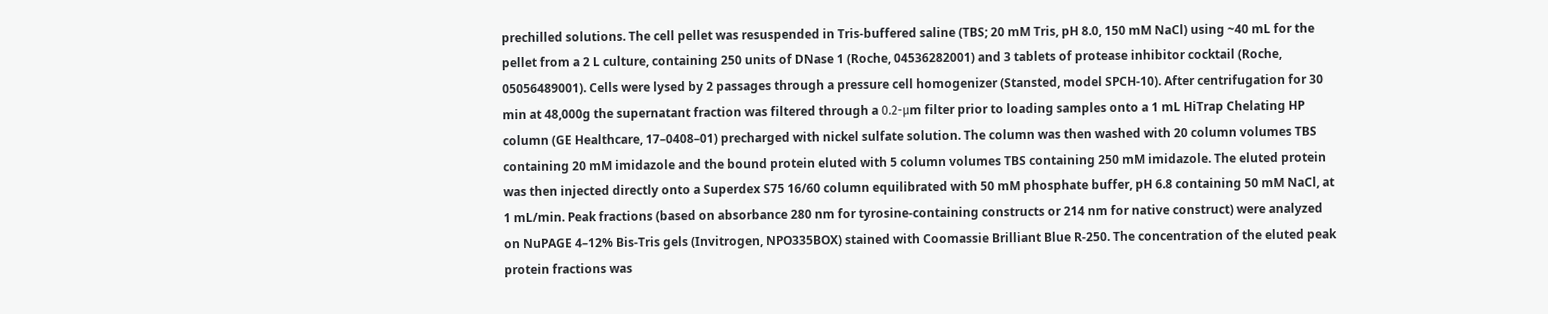prechilled solutions. The cell pellet was resuspended in Tris-buffered saline (TBS; 20 mM Tris, pH 8.0, 150 mM NaCl) using ~40 mL for the pellet from a 2 L culture, containing 250 units of DNase 1 (Roche, 04536282001) and 3 tablets of protease inhibitor cocktail (Roche, 05056489001). Cells were lysed by 2 passages through a pressure cell homogenizer (Stansted, model SPCH-10). After centrifugation for 30 min at 48,000g the supernatant fraction was filtered through a 0.2-μm filter prior to loading samples onto a 1 mL HiTrap Chelating HP column (GE Healthcare, 17–0408–01) precharged with nickel sulfate solution. The column was then washed with 20 column volumes TBS containing 20 mM imidazole and the bound protein eluted with 5 column volumes TBS containing 250 mM imidazole. The eluted protein was then injected directly onto a Superdex S75 16/60 column equilibrated with 50 mM phosphate buffer, pH 6.8 containing 50 mM NaCl, at 1 mL/min. Peak fractions (based on absorbance 280 nm for tyrosine-containing constructs or 214 nm for native construct) were analyzed on NuPAGE 4–12% Bis-Tris gels (Invitrogen, NPO335BOX) stained with Coomassie Brilliant Blue R-250. The concentration of the eluted peak protein fractions was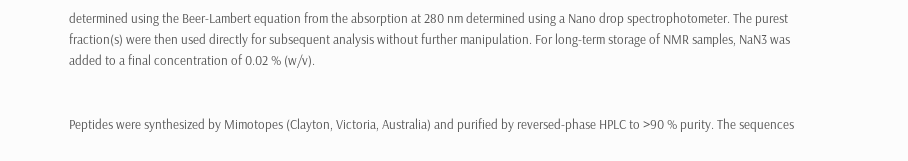determined using the Beer-Lambert equation from the absorption at 280 nm determined using a Nano drop spectrophotometer. The purest fraction(s) were then used directly for subsequent analysis without further manipulation. For long-term storage of NMR samples, NaN3 was added to a final concentration of 0.02 % (w/v).


Peptides were synthesized by Mimotopes (Clayton, Victoria, Australia) and purified by reversed-phase HPLC to >90 % purity. The sequences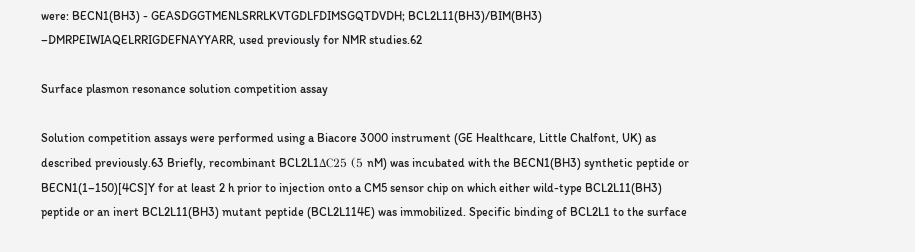were: BECN1(BH3) - GEASDGGTMENLSRRLKVTGDLFDIMSGQTDVDH; BCL2L11(BH3)/BIM(BH3) –DMRPEIWIAQELRRIGDEFNAYYARR, used previously for NMR studies.62

Surface plasmon resonance solution competition assay

Solution competition assays were performed using a Biacore 3000 instrument (GE Healthcare, Little Chalfont, UK) as described previously.63 Briefly, recombinant BCL2L1ΔC25 (5 nM) was incubated with the BECN1(BH3) synthetic peptide or BECN1(1–150)[4CS]Y for at least 2 h prior to injection onto a CM5 sensor chip on which either wild-type BCL2L11(BH3) peptide or an inert BCL2L11(BH3) mutant peptide (BCL2L114E) was immobilized. Specific binding of BCL2L1 to the surface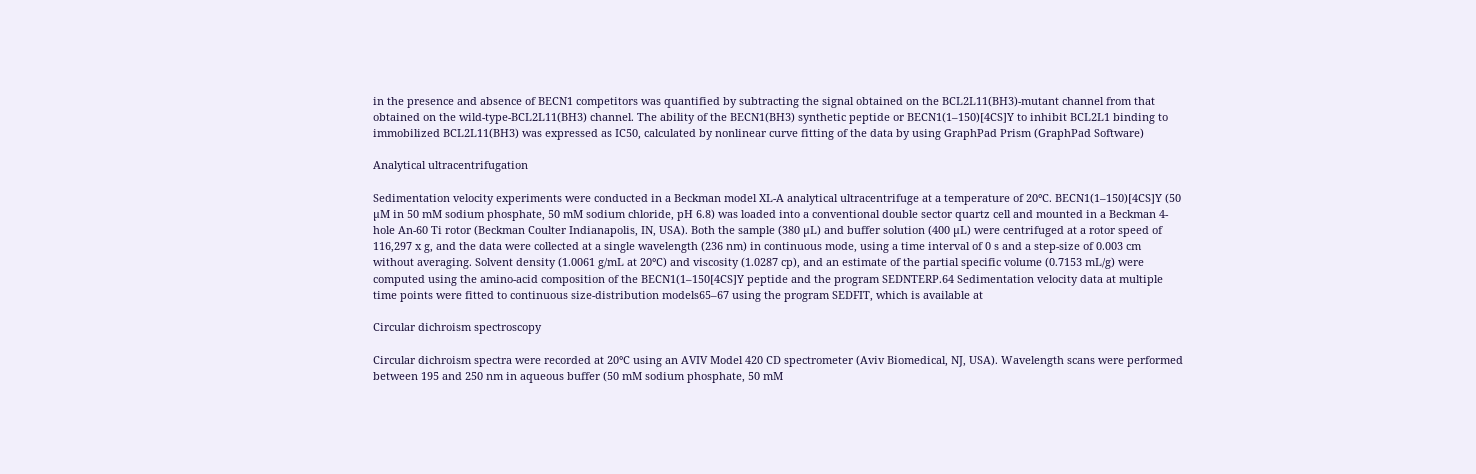in the presence and absence of BECN1 competitors was quantified by subtracting the signal obtained on the BCL2L11(BH3)-mutant channel from that obtained on the wild-type-BCL2L11(BH3) channel. The ability of the BECN1(BH3) synthetic peptide or BECN1(1–150)[4CS]Y to inhibit BCL2L1 binding to immobilized BCL2L11(BH3) was expressed as IC50, calculated by nonlinear curve fitting of the data by using GraphPad Prism (GraphPad Software)

Analytical ultracentrifugation

Sedimentation velocity experiments were conducted in a Beckman model XL-A analytical ultracentrifuge at a temperature of 20°C. BECN1(1–150)[4CS]Y (50 µM in 50 mM sodium phosphate, 50 mM sodium chloride, pH 6.8) was loaded into a conventional double sector quartz cell and mounted in a Beckman 4-hole An-60 Ti rotor (Beckman Coulter Indianapolis, IN, USA). Both the sample (380 µL) and buffer solution (400 µL) were centrifuged at a rotor speed of 116,297 x g, and the data were collected at a single wavelength (236 nm) in continuous mode, using a time interval of 0 s and a step-size of 0.003 cm without averaging. Solvent density (1.0061 g/mL at 20°C) and viscosity (1.0287 cp), and an estimate of the partial specific volume (0.7153 mL/g) were computed using the amino-acid composition of the BECN1(1–150[4CS]Y peptide and the program SEDNTERP.64 Sedimentation velocity data at multiple time points were fitted to continuous size-distribution models65–67 using the program SEDFIT, which is available at

Circular dichroism spectroscopy

Circular dichroism spectra were recorded at 20°C using an AVIV Model 420 CD spectrometer (Aviv Biomedical, NJ, USA). Wavelength scans were performed between 195 and 250 nm in aqueous buffer (50 mM sodium phosphate, 50 mM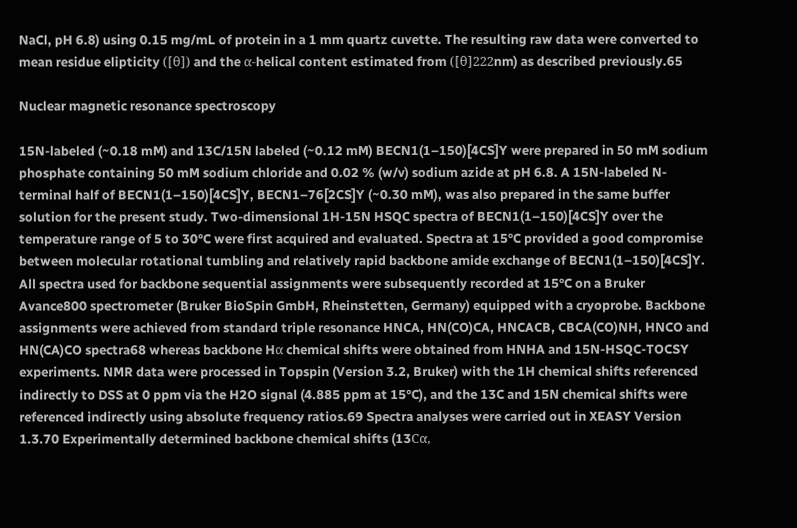NaCl, pH 6.8) using 0.15 mg/mL of protein in a 1 mm quartz cuvette. The resulting raw data were converted to mean residue elipticity ([θ]) and the α-helical content estimated from ([θ]222nm) as described previously.65

Nuclear magnetic resonance spectroscopy

15N-labeled (~0.18 mM) and 13C/15N labeled (~0.12 mM) BECN1(1–150)[4CS]Y were prepared in 50 mM sodium phosphate containing 50 mM sodium chloride and 0.02 % (w/v) sodium azide at pH 6.8. A 15N-labeled N-terminal half of BECN1(1–150)[4CS]Y, BECN1–76[2CS]Y (~0.30 mM), was also prepared in the same buffer solution for the present study. Two-dimensional 1H-15N HSQC spectra of BECN1(1–150)[4CS]Y over the temperature range of 5 to 30°C were first acquired and evaluated. Spectra at 15°C provided a good compromise between molecular rotational tumbling and relatively rapid backbone amide exchange of BECN1(1–150)[4CS]Y. All spectra used for backbone sequential assignments were subsequently recorded at 15°C on a Bruker Avance800 spectrometer (Bruker BioSpin GmbH, Rheinstetten, Germany) equipped with a cryoprobe. Backbone assignments were achieved from standard triple resonance HNCA, HN(CO)CA, HNCACB, CBCA(CO)NH, HNCO and HN(CA)CO spectra68 whereas backbone Hα chemical shifts were obtained from HNHA and 15N-HSQC-TOCSY experiments. NMR data were processed in Topspin (Version 3.2, Bruker) with the 1H chemical shifts referenced indirectly to DSS at 0 ppm via the H2O signal (4.885 ppm at 15°C), and the 13C and 15N chemical shifts were referenced indirectly using absolute frequency ratios.69 Spectra analyses were carried out in XEASY Version 1.3.70 Experimentally determined backbone chemical shifts (13Cα,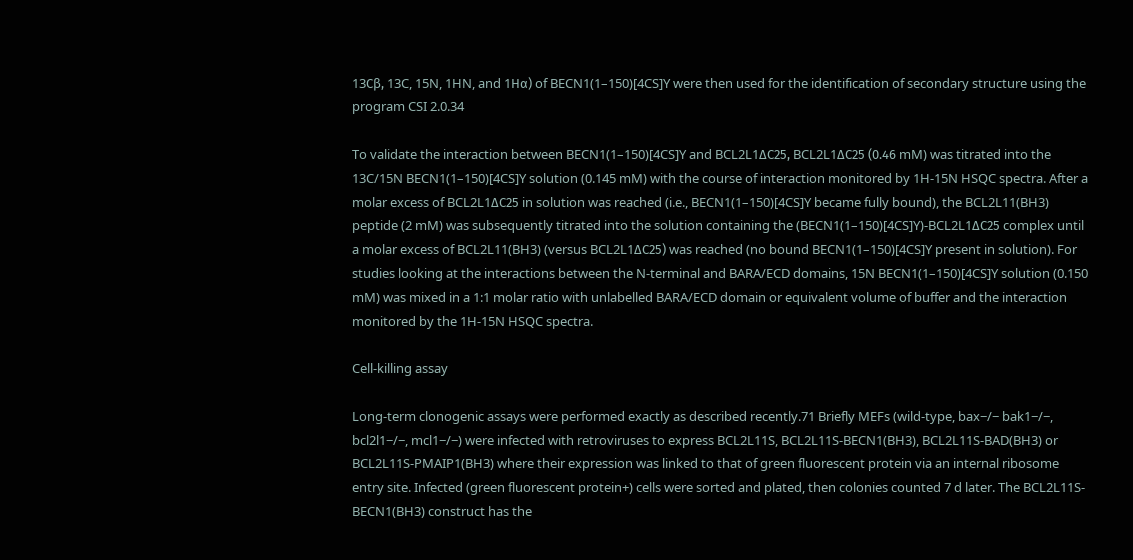13Cβ, 13C, 15N, 1HN, and 1Hα) of BECN1(1–150)[4CS]Y were then used for the identification of secondary structure using the program CSI 2.0.34

To validate the interaction between BECN1(1–150)[4CS]Y and BCL2L1ΔC25, BCL2L1ΔC25 (0.46 mM) was titrated into the 13C/15N BECN1(1–150)[4CS]Y solution (0.145 mM) with the course of interaction monitored by 1H-15N HSQC spectra. After a molar excess of BCL2L1ΔC25 in solution was reached (i.e., BECN1(1–150)[4CS]Y became fully bound), the BCL2L11(BH3) peptide (2 mM) was subsequently titrated into the solution containing the (BECN1(1–150)[4CS]Y)-BCL2L1ΔC25 complex until a molar excess of BCL2L11(BH3) (versus BCL2L1ΔC25) was reached (no bound BECN1(1–150)[4CS]Y present in solution). For studies looking at the interactions between the N-terminal and BARA/ECD domains, 15N BECN1(1–150)[4CS]Y solution (0.150 mM) was mixed in a 1:1 molar ratio with unlabelled BARA/ECD domain or equivalent volume of buffer and the interaction monitored by the 1H-15N HSQC spectra.

Cell-killing assay

Long-term clonogenic assays were performed exactly as described recently.71 Briefly MEFs (wild-type, bax−/− bak1−/−, bcl2l1−/−, mcl1−/−) were infected with retroviruses to express BCL2L11S, BCL2L11S-BECN1(BH3), BCL2L11S-BAD(BH3) or BCL2L11S-PMAIP1(BH3) where their expression was linked to that of green fluorescent protein via an internal ribosome entry site. Infected (green fluorescent protein+) cells were sorted and plated, then colonies counted 7 d later. The BCL2L11S-BECN1(BH3) construct has the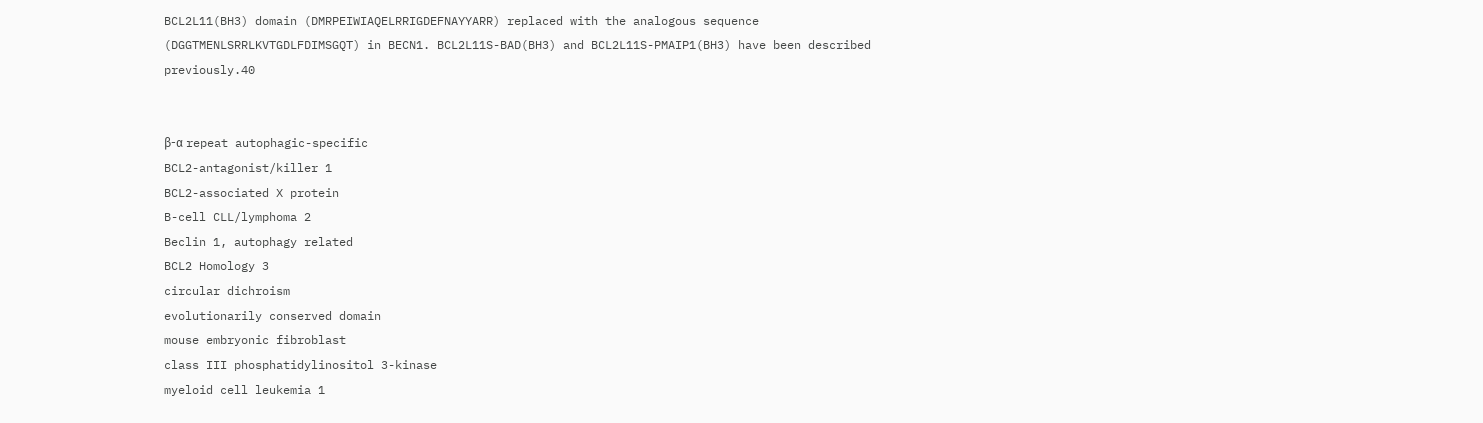BCL2L11(BH3) domain (DMRPEIWIAQELRRIGDEFNAYYARR) replaced with the analogous sequence (DGGTMENLSRRLKVTGDLFDIMSGQT) in BECN1. BCL2L11S-BAD(BH3) and BCL2L11S-PMAIP1(BH3) have been described previously.40


β-α repeat autophagic-specific
BCL2-antagonist/killer 1
BCL2-associated X protein
B-cell CLL/lymphoma 2
Beclin 1, autophagy related
BCL2 Homology 3
circular dichroism
evolutionarily conserved domain
mouse embryonic fibroblast
class III phosphatidylinositol 3-kinase
myeloid cell leukemia 1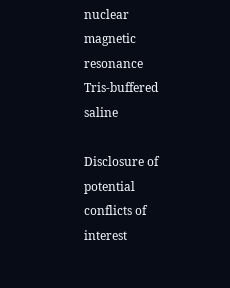nuclear magnetic resonance
Tris-buffered saline

Disclosure of potential conflicts of interest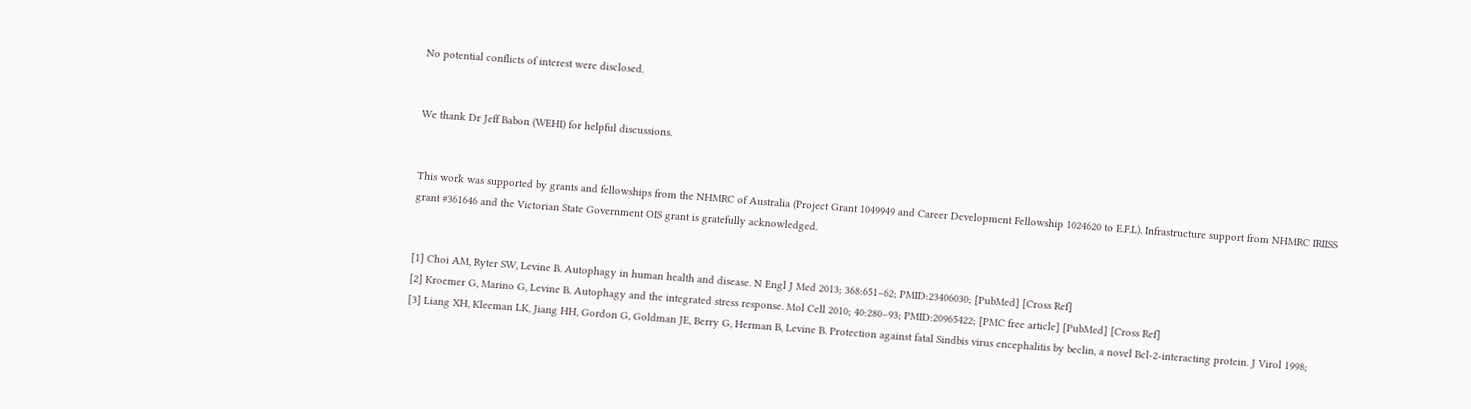No potential conflicts of interest were disclosed.


We thank Dr Jeff Babon (WEHI) for helpful discussions.


This work was supported by grants and fellowships from the NHMRC of Australia (Project Grant 1049949 and Career Development Fellowship 1024620 to E.F.L). Infrastructure support from NHMRC IRIISS grant #361646 and the Victorian State Government OIS grant is gratefully acknowledged.


[1] Choi AM, Ryter SW, Levine B. Autophagy in human health and disease. N Engl J Med 2013; 368:651–62; PMID:23406030; [PubMed] [Cross Ref]
[2] Kroemer G, Marino G, Levine B. Autophagy and the integrated stress response. Mol Cell 2010; 40:280–93; PMID:20965422; [PMC free article] [PubMed] [Cross Ref]
[3] Liang XH, Kleeman LK, Jiang HH, Gordon G, Goldman JE, Berry G, Herman B, Levine B. Protection against fatal Sindbis virus encephalitis by beclin, a novel Bcl-2-interacting protein. J Virol 1998;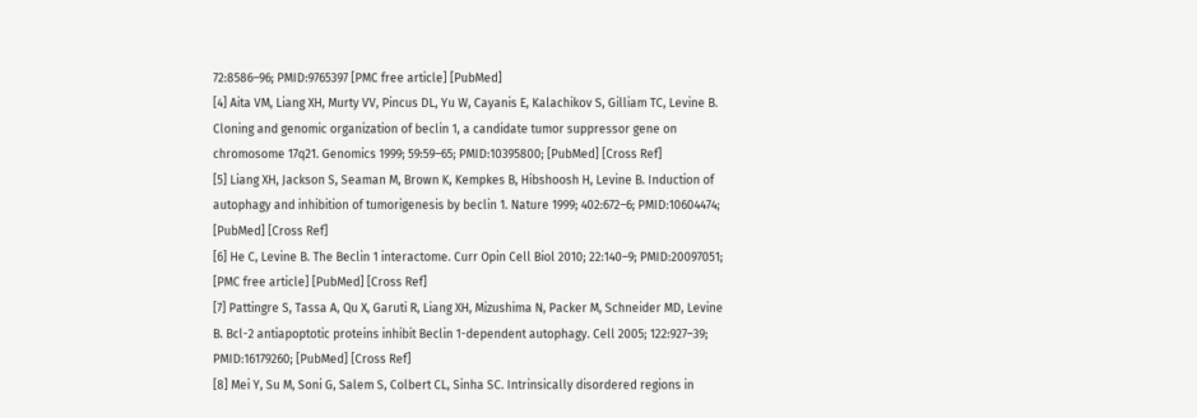72:8586–96; PMID:9765397 [PMC free article] [PubMed]
[4] Aita VM, Liang XH, Murty VV, Pincus DL, Yu W, Cayanis E, Kalachikov S, Gilliam TC, Levine B. Cloning and genomic organization of beclin 1, a candidate tumor suppressor gene on chromosome 17q21. Genomics 1999; 59:59–65; PMID:10395800; [PubMed] [Cross Ref]
[5] Liang XH, Jackson S, Seaman M, Brown K, Kempkes B, Hibshoosh H, Levine B. Induction of autophagy and inhibition of tumorigenesis by beclin 1. Nature 1999; 402:672–6; PMID:10604474; [PubMed] [Cross Ref]
[6] He C, Levine B. The Beclin 1 interactome. Curr Opin Cell Biol 2010; 22:140–9; PMID:20097051; [PMC free article] [PubMed] [Cross Ref]
[7] Pattingre S, Tassa A, Qu X, Garuti R, Liang XH, Mizushima N, Packer M, Schneider MD, Levine B. Bcl-2 antiapoptotic proteins inhibit Beclin 1-dependent autophagy. Cell 2005; 122:927–39; PMID:16179260; [PubMed] [Cross Ref]
[8] Mei Y, Su M, Soni G, Salem S, Colbert CL, Sinha SC. Intrinsically disordered regions in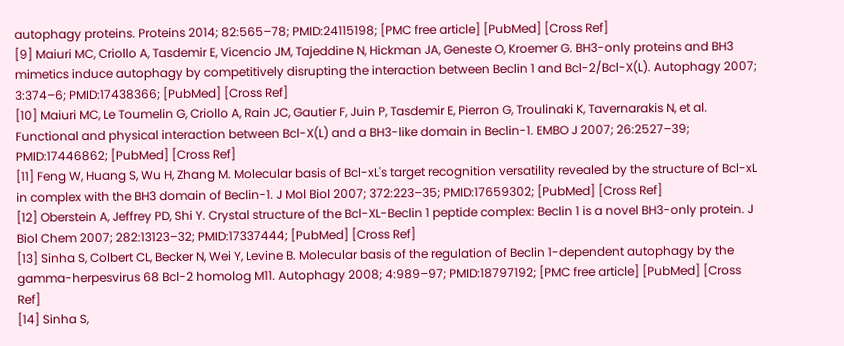autophagy proteins. Proteins 2014; 82:565–78; PMID:24115198; [PMC free article] [PubMed] [Cross Ref]
[9] Maiuri MC, Criollo A, Tasdemir E, Vicencio JM, Tajeddine N, Hickman JA, Geneste O, Kroemer G. BH3-only proteins and BH3 mimetics induce autophagy by competitively disrupting the interaction between Beclin 1 and Bcl-2/Bcl-X(L). Autophagy 2007; 3:374–6; PMID:17438366; [PubMed] [Cross Ref]
[10] Maiuri MC, Le Toumelin G, Criollo A, Rain JC, Gautier F, Juin P, Tasdemir E, Pierron G, Troulinaki K, Tavernarakis N, et al. Functional and physical interaction between Bcl-X(L) and a BH3-like domain in Beclin-1. EMBO J 2007; 26:2527–39; PMID:17446862; [PubMed] [Cross Ref]
[11] Feng W, Huang S, Wu H, Zhang M. Molecular basis of Bcl-xL's target recognition versatility revealed by the structure of Bcl-xL in complex with the BH3 domain of Beclin-1. J Mol Biol 2007; 372:223–35; PMID:17659302; [PubMed] [Cross Ref]
[12] Oberstein A, Jeffrey PD, Shi Y. Crystal structure of the Bcl-XL-Beclin 1 peptide complex: Beclin 1 is a novel BH3-only protein. J Biol Chem 2007; 282:13123–32; PMID:17337444; [PubMed] [Cross Ref]
[13] Sinha S, Colbert CL, Becker N, Wei Y, Levine B. Molecular basis of the regulation of Beclin 1-dependent autophagy by the gamma-herpesvirus 68 Bcl-2 homolog M11. Autophagy 2008; 4:989–97; PMID:18797192; [PMC free article] [PubMed] [Cross Ref]
[14] Sinha S,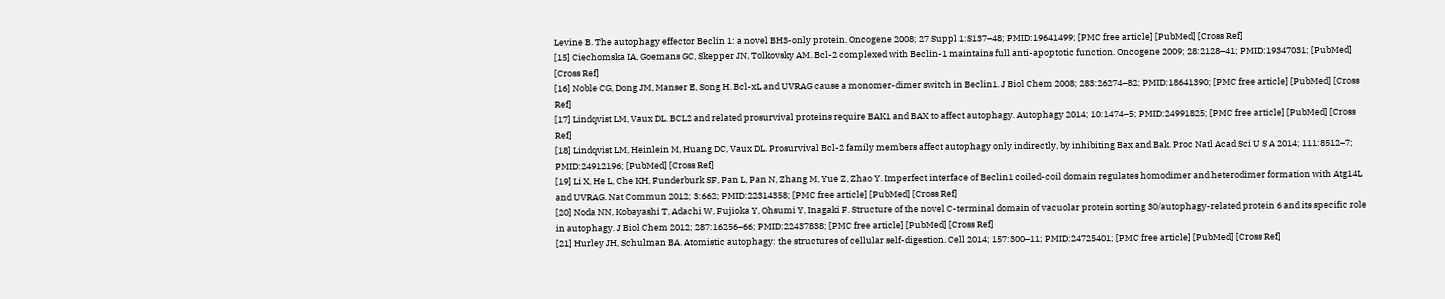Levine B. The autophagy effector Beclin 1: a novel BH3-only protein. Oncogene 2008; 27 Suppl 1:S137–48; PMID:19641499; [PMC free article] [PubMed] [Cross Ref]
[15] Ciechomska IA, Goemans GC, Skepper JN, Tolkovsky AM. Bcl-2 complexed with Beclin-1 maintains full anti-apoptotic function. Oncogene 2009; 28:2128–41; PMID:19347031; [PubMed] [Cross Ref]
[16] Noble CG, Dong JM, Manser E, Song H. Bcl-xL and UVRAG cause a monomer-dimer switch in Beclin1. J Biol Chem 2008; 283:26274–82; PMID:18641390; [PMC free article] [PubMed] [Cross Ref]
[17] Lindqvist LM, Vaux DL. BCL2 and related prosurvival proteins require BAK1 and BAX to affect autophagy. Autophagy 2014; 10:1474–5; PMID:24991825; [PMC free article] [PubMed] [Cross Ref]
[18] Lindqvist LM, Heinlein M, Huang DC, Vaux DL. Prosurvival Bcl-2 family members affect autophagy only indirectly, by inhibiting Bax and Bak. Proc Natl Acad Sci U S A 2014; 111:8512–7; PMID:24912196; [PubMed] [Cross Ref]
[19] Li X, He L, Che KH, Funderburk SF, Pan L, Pan N, Zhang M, Yue Z, Zhao Y. Imperfect interface of Beclin1 coiled-coil domain regulates homodimer and heterodimer formation with Atg14L and UVRAG. Nat Commun 2012; 3:662; PMID:22314358; [PMC free article] [PubMed] [Cross Ref]
[20] Noda NN, Kobayashi T, Adachi W, Fujioka Y, Ohsumi Y, Inagaki F. Structure of the novel C-terminal domain of vacuolar protein sorting 30/autophagy-related protein 6 and its specific role in autophagy. J Biol Chem 2012; 287:16256–66; PMID:22437838; [PMC free article] [PubMed] [Cross Ref]
[21] Hurley JH, Schulman BA. Atomistic autophagy: the structures of cellular self-digestion. Cell 2014; 157:300–11; PMID:24725401; [PMC free article] [PubMed] [Cross Ref]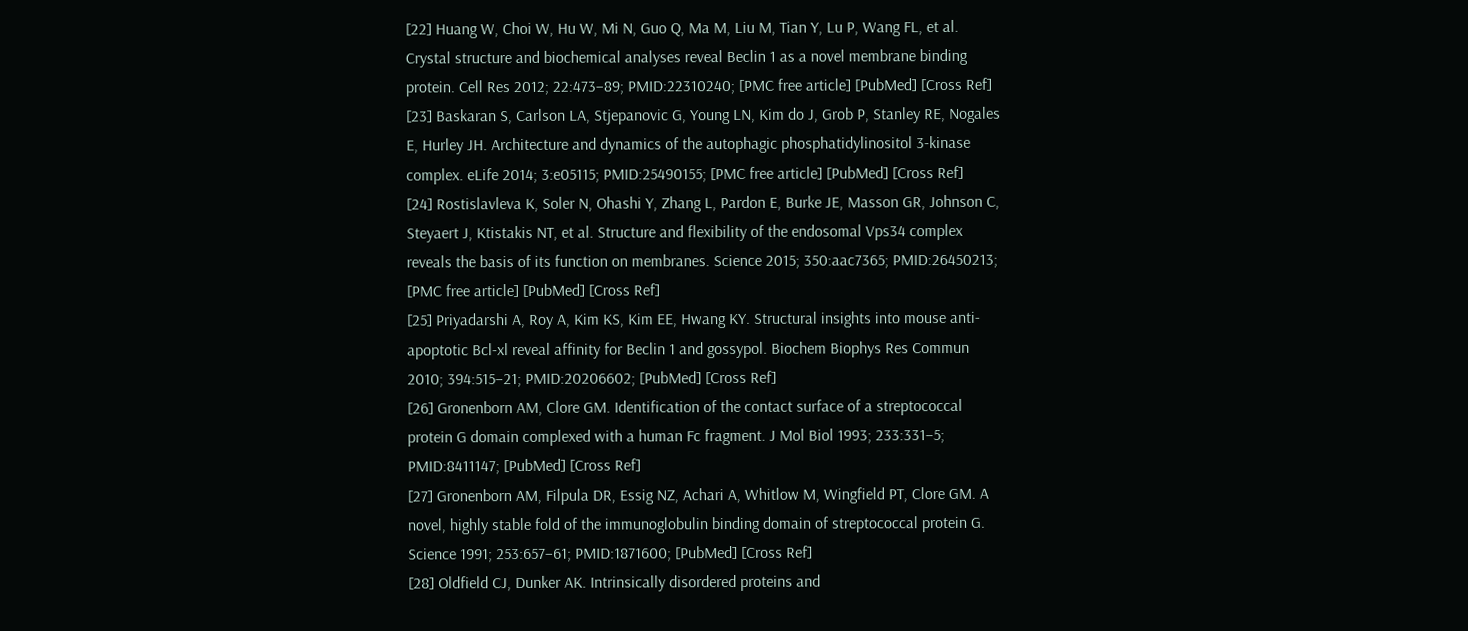[22] Huang W, Choi W, Hu W, Mi N, Guo Q, Ma M, Liu M, Tian Y, Lu P, Wang FL, et al. Crystal structure and biochemical analyses reveal Beclin 1 as a novel membrane binding protein. Cell Res 2012; 22:473–89; PMID:22310240; [PMC free article] [PubMed] [Cross Ref]
[23] Baskaran S, Carlson LA, Stjepanovic G, Young LN, Kim do J, Grob P, Stanley RE, Nogales E, Hurley JH. Architecture and dynamics of the autophagic phosphatidylinositol 3-kinase complex. eLife 2014; 3:e05115; PMID:25490155; [PMC free article] [PubMed] [Cross Ref]
[24] Rostislavleva K, Soler N, Ohashi Y, Zhang L, Pardon E, Burke JE, Masson GR, Johnson C, Steyaert J, Ktistakis NT, et al. Structure and flexibility of the endosomal Vps34 complex reveals the basis of its function on membranes. Science 2015; 350:aac7365; PMID:26450213; [PMC free article] [PubMed] [Cross Ref]
[25] Priyadarshi A, Roy A, Kim KS, Kim EE, Hwang KY. Structural insights into mouse anti-apoptotic Bcl-xl reveal affinity for Beclin 1 and gossypol. Biochem Biophys Res Commun 2010; 394:515–21; PMID:20206602; [PubMed] [Cross Ref]
[26] Gronenborn AM, Clore GM. Identification of the contact surface of a streptococcal protein G domain complexed with a human Fc fragment. J Mol Biol 1993; 233:331–5; PMID:8411147; [PubMed] [Cross Ref]
[27] Gronenborn AM, Filpula DR, Essig NZ, Achari A, Whitlow M, Wingfield PT, Clore GM. A novel, highly stable fold of the immunoglobulin binding domain of streptococcal protein G. Science 1991; 253:657–61; PMID:1871600; [PubMed] [Cross Ref]
[28] Oldfield CJ, Dunker AK. Intrinsically disordered proteins and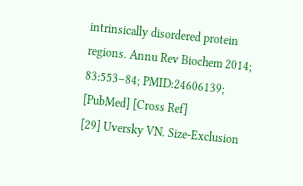intrinsically disordered protein regions. Annu Rev Biochem 2014; 83:553–84; PMID:24606139; [PubMed] [Cross Ref]
[29] Uversky VN. Size-Exclusion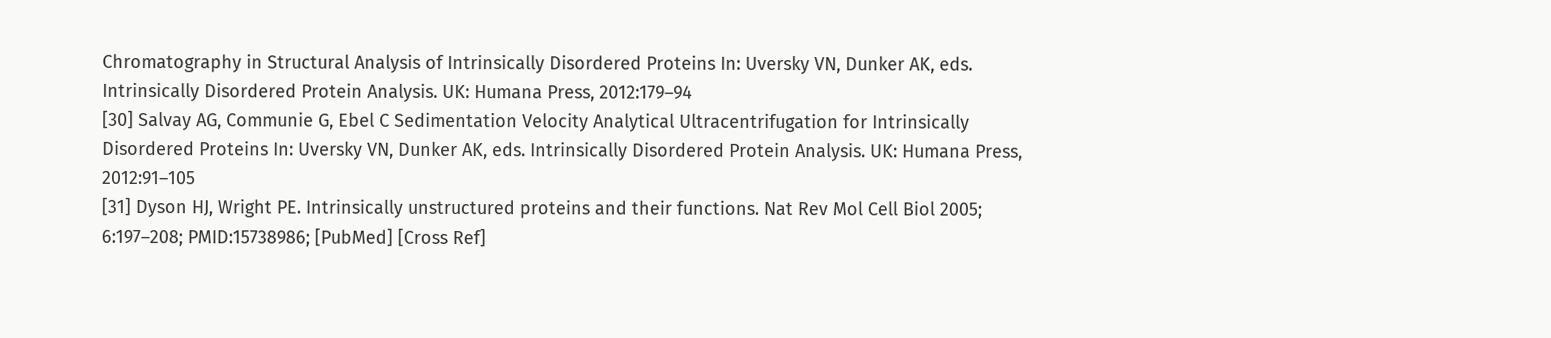Chromatography in Structural Analysis of Intrinsically Disordered Proteins In: Uversky VN, Dunker AK, eds. Intrinsically Disordered Protein Analysis. UK: Humana Press, 2012:179–94
[30] Salvay AG, Communie G, Ebel C Sedimentation Velocity Analytical Ultracentrifugation for Intrinsically Disordered Proteins In: Uversky VN, Dunker AK, eds. Intrinsically Disordered Protein Analysis. UK: Humana Press, 2012:91–105
[31] Dyson HJ, Wright PE. Intrinsically unstructured proteins and their functions. Nat Rev Mol Cell Biol 2005; 6:197–208; PMID:15738986; [PubMed] [Cross Ref]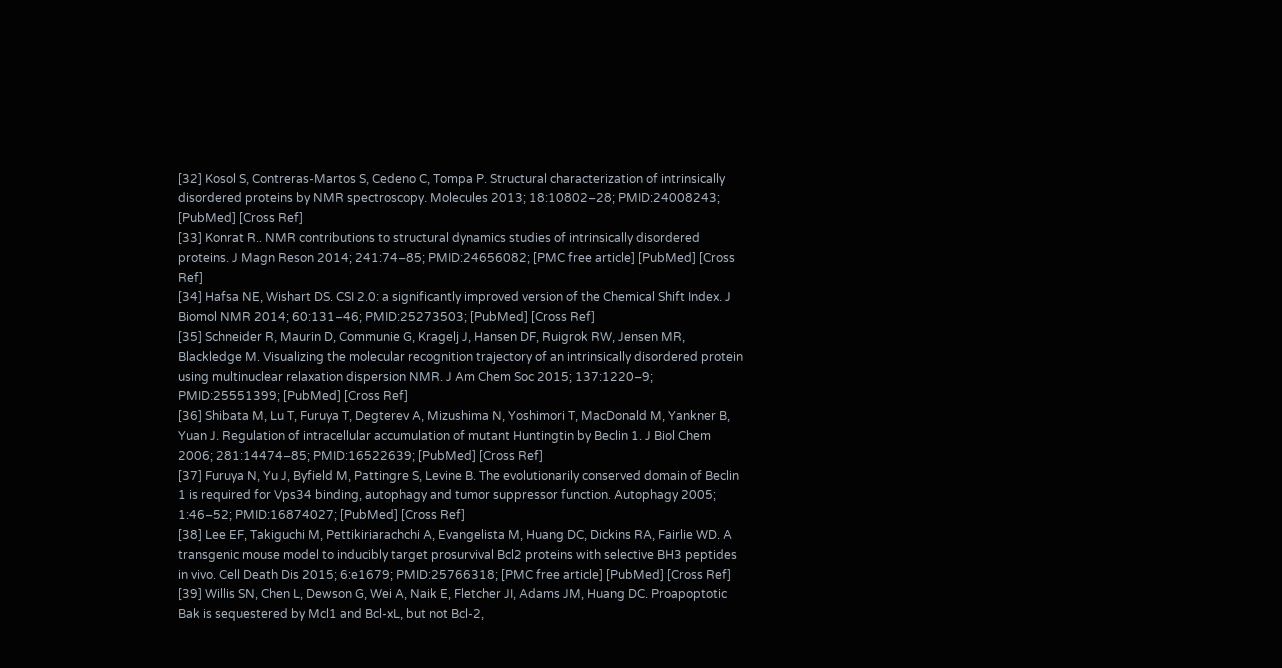[32] Kosol S, Contreras-Martos S, Cedeno C, Tompa P. Structural characterization of intrinsically disordered proteins by NMR spectroscopy. Molecules 2013; 18:10802–28; PMID:24008243; [PubMed] [Cross Ref]
[33] Konrat R.. NMR contributions to structural dynamics studies of intrinsically disordered proteins. J Magn Reson 2014; 241:74–85; PMID:24656082; [PMC free article] [PubMed] [Cross Ref]
[34] Hafsa NE, Wishart DS. CSI 2.0: a significantly improved version of the Chemical Shift Index. J Biomol NMR 2014; 60:131–46; PMID:25273503; [PubMed] [Cross Ref]
[35] Schneider R, Maurin D, Communie G, Kragelj J, Hansen DF, Ruigrok RW, Jensen MR, Blackledge M. Visualizing the molecular recognition trajectory of an intrinsically disordered protein using multinuclear relaxation dispersion NMR. J Am Chem Soc 2015; 137:1220–9; PMID:25551399; [PubMed] [Cross Ref]
[36] Shibata M, Lu T, Furuya T, Degterev A, Mizushima N, Yoshimori T, MacDonald M, Yankner B, Yuan J. Regulation of intracellular accumulation of mutant Huntingtin by Beclin 1. J Biol Chem 2006; 281:14474–85; PMID:16522639; [PubMed] [Cross Ref]
[37] Furuya N, Yu J, Byfield M, Pattingre S, Levine B. The evolutionarily conserved domain of Beclin 1 is required for Vps34 binding, autophagy and tumor suppressor function. Autophagy 2005; 1:46–52; PMID:16874027; [PubMed] [Cross Ref]
[38] Lee EF, Takiguchi M, Pettikiriarachchi A, Evangelista M, Huang DC, Dickins RA, Fairlie WD. A transgenic mouse model to inducibly target prosurvival Bcl2 proteins with selective BH3 peptides in vivo. Cell Death Dis 2015; 6:e1679; PMID:25766318; [PMC free article] [PubMed] [Cross Ref]
[39] Willis SN, Chen L, Dewson G, Wei A, Naik E, Fletcher JI, Adams JM, Huang DC. Proapoptotic Bak is sequestered by Mcl1 and Bcl-xL, but not Bcl-2,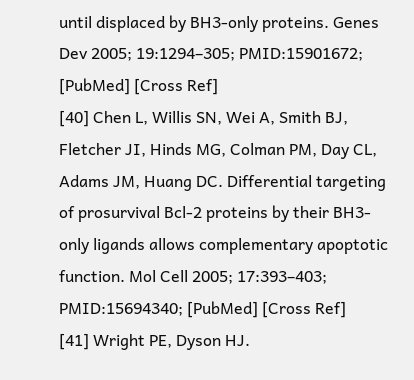until displaced by BH3-only proteins. Genes Dev 2005; 19:1294–305; PMID:15901672; [PubMed] [Cross Ref]
[40] Chen L, Willis SN, Wei A, Smith BJ, Fletcher JI, Hinds MG, Colman PM, Day CL, Adams JM, Huang DC. Differential targeting of prosurvival Bcl-2 proteins by their BH3-only ligands allows complementary apoptotic function. Mol Cell 2005; 17:393–403; PMID:15694340; [PubMed] [Cross Ref]
[41] Wright PE, Dyson HJ.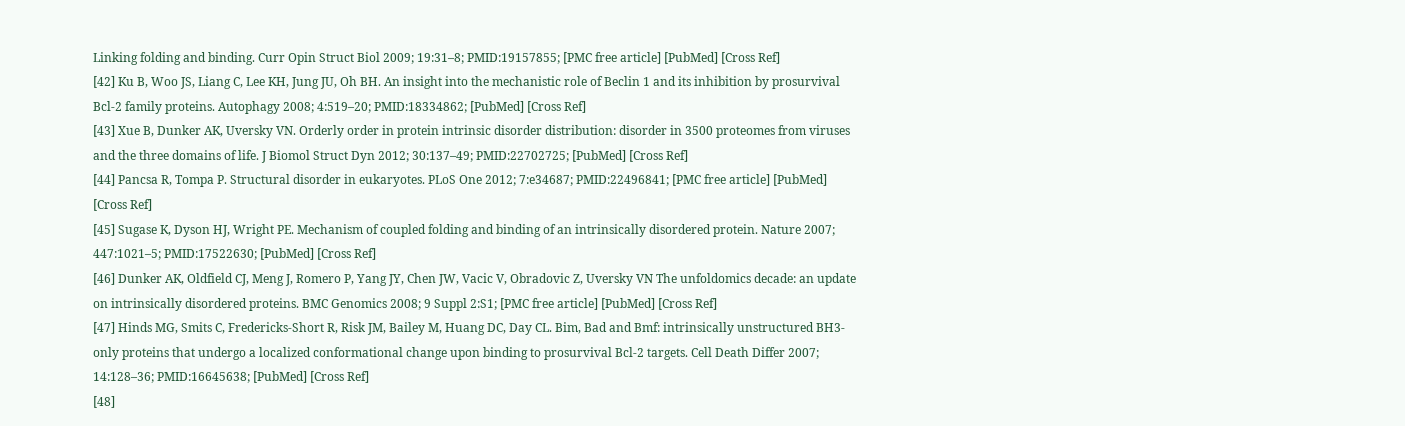Linking folding and binding. Curr Opin Struct Biol 2009; 19:31–8; PMID:19157855; [PMC free article] [PubMed] [Cross Ref]
[42] Ku B, Woo JS, Liang C, Lee KH, Jung JU, Oh BH. An insight into the mechanistic role of Beclin 1 and its inhibition by prosurvival Bcl-2 family proteins. Autophagy 2008; 4:519–20; PMID:18334862; [PubMed] [Cross Ref]
[43] Xue B, Dunker AK, Uversky VN. Orderly order in protein intrinsic disorder distribution: disorder in 3500 proteomes from viruses and the three domains of life. J Biomol Struct Dyn 2012; 30:137–49; PMID:22702725; [PubMed] [Cross Ref]
[44] Pancsa R, Tompa P. Structural disorder in eukaryotes. PLoS One 2012; 7:e34687; PMID:22496841; [PMC free article] [PubMed] [Cross Ref]
[45] Sugase K, Dyson HJ, Wright PE. Mechanism of coupled folding and binding of an intrinsically disordered protein. Nature 2007; 447:1021–5; PMID:17522630; [PubMed] [Cross Ref]
[46] Dunker AK, Oldfield CJ, Meng J, Romero P, Yang JY, Chen JW, Vacic V, Obradovic Z, Uversky VN The unfoldomics decade: an update on intrinsically disordered proteins. BMC Genomics 2008; 9 Suppl 2:S1; [PMC free article] [PubMed] [Cross Ref]
[47] Hinds MG, Smits C, Fredericks-Short R, Risk JM, Bailey M, Huang DC, Day CL. Bim, Bad and Bmf: intrinsically unstructured BH3-only proteins that undergo a localized conformational change upon binding to prosurvival Bcl-2 targets. Cell Death Differ 2007; 14:128–36; PMID:16645638; [PubMed] [Cross Ref]
[48]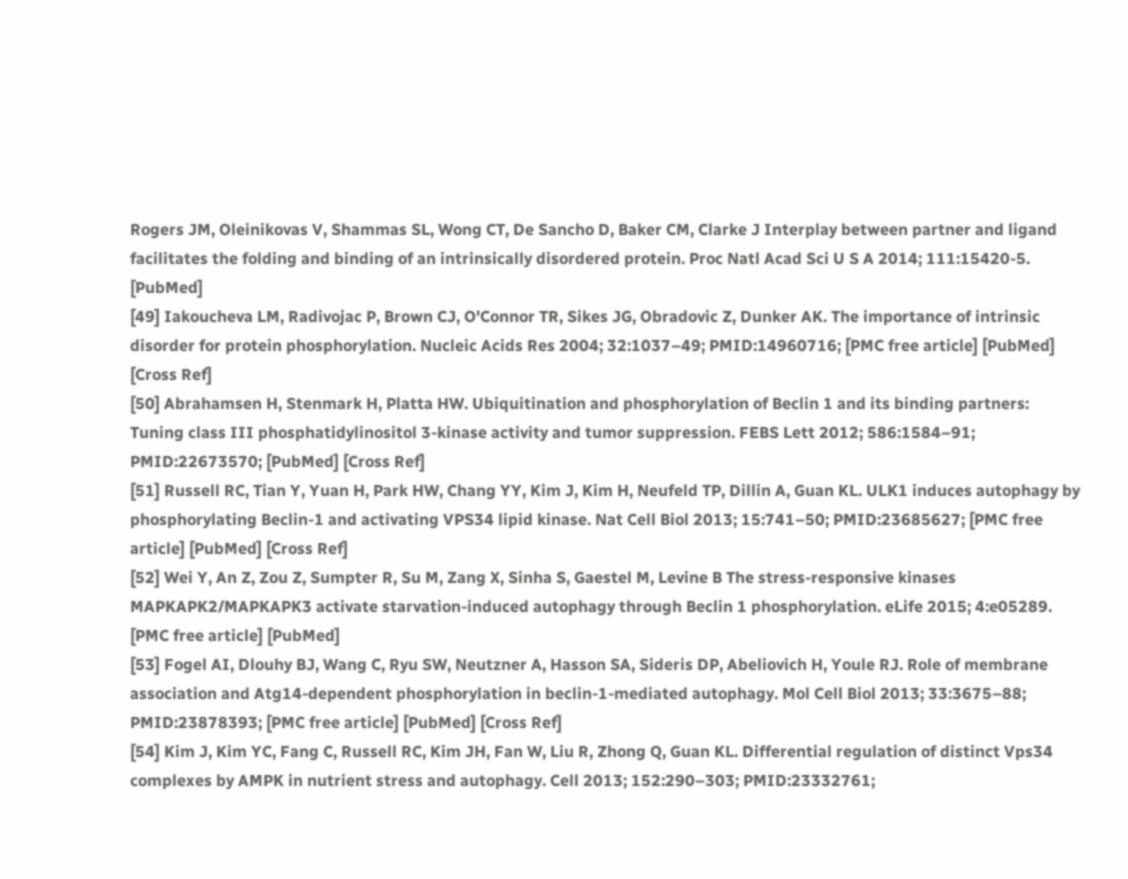Rogers JM, Oleinikovas V, Shammas SL, Wong CT, De Sancho D, Baker CM, Clarke J Interplay between partner and ligand facilitates the folding and binding of an intrinsically disordered protein. Proc Natl Acad Sci U S A 2014; 111:15420-5. [PubMed]
[49] Iakoucheva LM, Radivojac P, Brown CJ, O'Connor TR, Sikes JG, Obradovic Z, Dunker AK. The importance of intrinsic disorder for protein phosphorylation. Nucleic Acids Res 2004; 32:1037–49; PMID:14960716; [PMC free article] [PubMed] [Cross Ref]
[50] Abrahamsen H, Stenmark H, Platta HW. Ubiquitination and phosphorylation of Beclin 1 and its binding partners: Tuning class III phosphatidylinositol 3-kinase activity and tumor suppression. FEBS Lett 2012; 586:1584–91; PMID:22673570; [PubMed] [Cross Ref]
[51] Russell RC, Tian Y, Yuan H, Park HW, Chang YY, Kim J, Kim H, Neufeld TP, Dillin A, Guan KL. ULK1 induces autophagy by phosphorylating Beclin-1 and activating VPS34 lipid kinase. Nat Cell Biol 2013; 15:741–50; PMID:23685627; [PMC free article] [PubMed] [Cross Ref]
[52] Wei Y, An Z, Zou Z, Sumpter R, Su M, Zang X, Sinha S, Gaestel M, Levine B The stress-responsive kinases MAPKAPK2/MAPKAPK3 activate starvation-induced autophagy through Beclin 1 phosphorylation. eLife 2015; 4:e05289. [PMC free article] [PubMed]
[53] Fogel AI, Dlouhy BJ, Wang C, Ryu SW, Neutzner A, Hasson SA, Sideris DP, Abeliovich H, Youle RJ. Role of membrane association and Atg14-dependent phosphorylation in beclin-1-mediated autophagy. Mol Cell Biol 2013; 33:3675–88; PMID:23878393; [PMC free article] [PubMed] [Cross Ref]
[54] Kim J, Kim YC, Fang C, Russell RC, Kim JH, Fan W, Liu R, Zhong Q, Guan KL. Differential regulation of distinct Vps34 complexes by AMPK in nutrient stress and autophagy. Cell 2013; 152:290–303; PMID:23332761;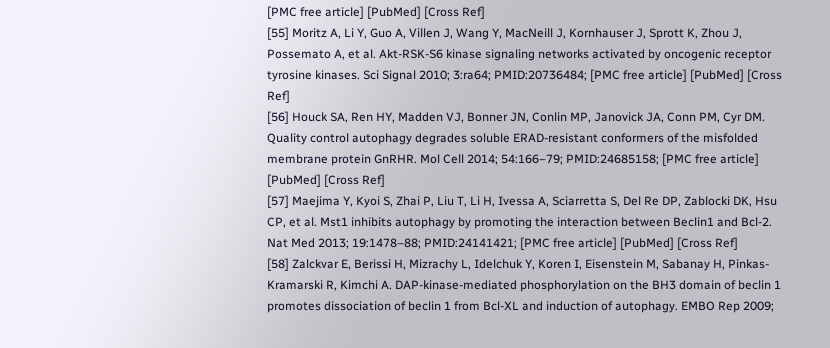[PMC free article] [PubMed] [Cross Ref]
[55] Moritz A, Li Y, Guo A, Villen J, Wang Y, MacNeill J, Kornhauser J, Sprott K, Zhou J, Possemato A, et al. Akt-RSK-S6 kinase signaling networks activated by oncogenic receptor tyrosine kinases. Sci Signal 2010; 3:ra64; PMID:20736484; [PMC free article] [PubMed] [Cross Ref]
[56] Houck SA, Ren HY, Madden VJ, Bonner JN, Conlin MP, Janovick JA, Conn PM, Cyr DM. Quality control autophagy degrades soluble ERAD-resistant conformers of the misfolded membrane protein GnRHR. Mol Cell 2014; 54:166–79; PMID:24685158; [PMC free article] [PubMed] [Cross Ref]
[57] Maejima Y, Kyoi S, Zhai P, Liu T, Li H, Ivessa A, Sciarretta S, Del Re DP, Zablocki DK, Hsu CP, et al. Mst1 inhibits autophagy by promoting the interaction between Beclin1 and Bcl-2. Nat Med 2013; 19:1478–88; PMID:24141421; [PMC free article] [PubMed] [Cross Ref]
[58] Zalckvar E, Berissi H, Mizrachy L, Idelchuk Y, Koren I, Eisenstein M, Sabanay H, Pinkas-Kramarski R, Kimchi A. DAP-kinase-mediated phosphorylation on the BH3 domain of beclin 1 promotes dissociation of beclin 1 from Bcl-XL and induction of autophagy. EMBO Rep 2009;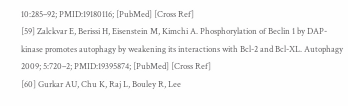10:285–92; PMID:19180116; [PubMed] [Cross Ref]
[59] Zalckvar E, Berissi H, Eisenstein M, Kimchi A. Phosphorylation of Beclin 1 by DAP-kinase promotes autophagy by weakening its interactions with Bcl-2 and Bcl-XL. Autophagy 2009; 5:720–2; PMID:19395874; [PubMed] [Cross Ref]
[60] Gurkar AU, Chu K, Raj L, Bouley R, Lee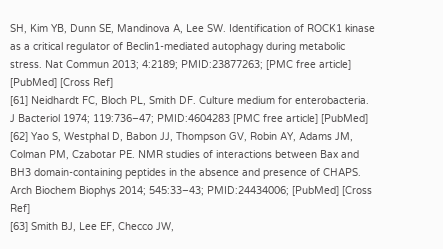SH, Kim YB, Dunn SE, Mandinova A, Lee SW. Identification of ROCK1 kinase as a critical regulator of Beclin1-mediated autophagy during metabolic stress. Nat Commun 2013; 4:2189; PMID:23877263; [PMC free article] [PubMed] [Cross Ref]
[61] Neidhardt FC, Bloch PL, Smith DF. Culture medium for enterobacteria. J Bacteriol 1974; 119:736–47; PMID:4604283 [PMC free article] [PubMed]
[62] Yao S, Westphal D, Babon JJ, Thompson GV, Robin AY, Adams JM, Colman PM, Czabotar PE. NMR studies of interactions between Bax and BH3 domain-containing peptides in the absence and presence of CHAPS. Arch Biochem Biophys 2014; 545:33–43; PMID:24434006; [PubMed] [Cross Ref]
[63] Smith BJ, Lee EF, Checco JW,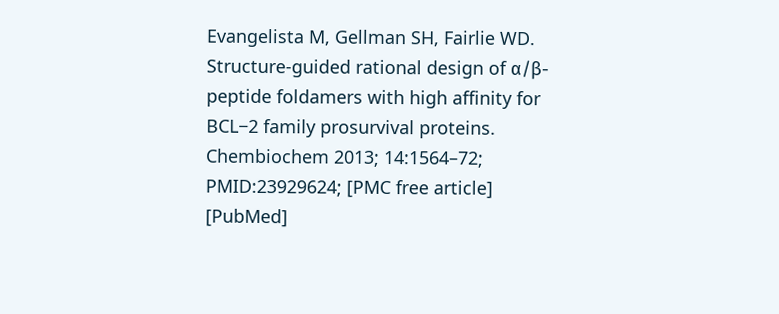Evangelista M, Gellman SH, Fairlie WD. Structure-guided rational design of α/β-peptide foldamers with high affinity for BCL−2 family prosurvival proteins. Chembiochem 2013; 14:1564–72; PMID:23929624; [PMC free article] [PubMed]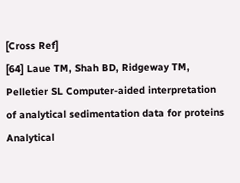[Cross Ref]
[64] Laue TM, Shah BD, Ridgeway TM, Pelletier SL Computer-aided interpretation of analytical sedimentation data for proteins Analytical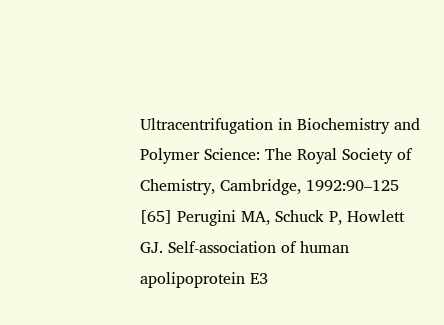Ultracentrifugation in Biochemistry and Polymer Science: The Royal Society of Chemistry, Cambridge, 1992:90–125
[65] Perugini MA, Schuck P, Howlett GJ. Self-association of human apolipoprotein E3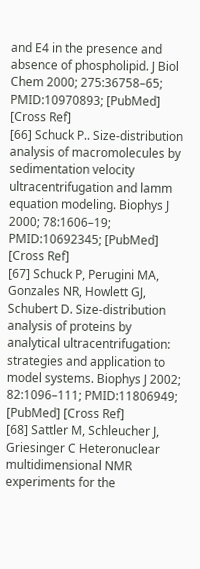and E4 in the presence and absence of phospholipid. J Biol Chem 2000; 275:36758–65; PMID:10970893; [PubMed] [Cross Ref]
[66] Schuck P.. Size-distribution analysis of macromolecules by sedimentation velocity ultracentrifugation and lamm equation modeling. Biophys J 2000; 78:1606–19; PMID:10692345; [PubMed] [Cross Ref]
[67] Schuck P, Perugini MA, Gonzales NR, Howlett GJ, Schubert D. Size-distribution analysis of proteins by analytical ultracentrifugation: strategies and application to model systems. Biophys J 2002; 82:1096–111; PMID:11806949; [PubMed] [Cross Ref]
[68] Sattler M, Schleucher J, Griesinger C Heteronuclear multidimensional NMR experiments for the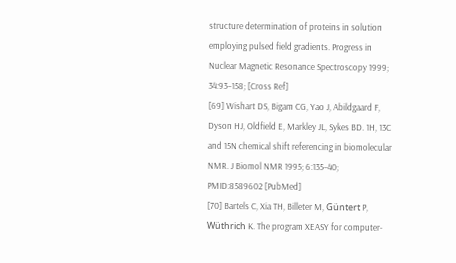structure determination of proteins in solution employing pulsed field gradients. Progress in Nuclear Magnetic Resonance Spectroscopy 1999; 34:93–158; [Cross Ref]
[69] Wishart DS, Bigam CG, Yao J, Abildgaard F, Dyson HJ, Oldfield E, Markley JL, Sykes BD. 1H, 13C and 15N chemical shift referencing in biomolecular NMR. J Biomol NMR 1995; 6:135–40; PMID:8589602 [PubMed]
[70] Bartels C, Xia TH, Billeter M, Güntert P, Wüthrich K. The program XEASY for computer-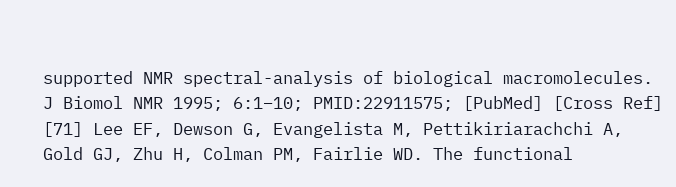supported NMR spectral-analysis of biological macromolecules. J Biomol NMR 1995; 6:1–10; PMID:22911575; [PubMed] [Cross Ref]
[71] Lee EF, Dewson G, Evangelista M, Pettikiriarachchi A, Gold GJ, Zhu H, Colman PM, Fairlie WD. The functional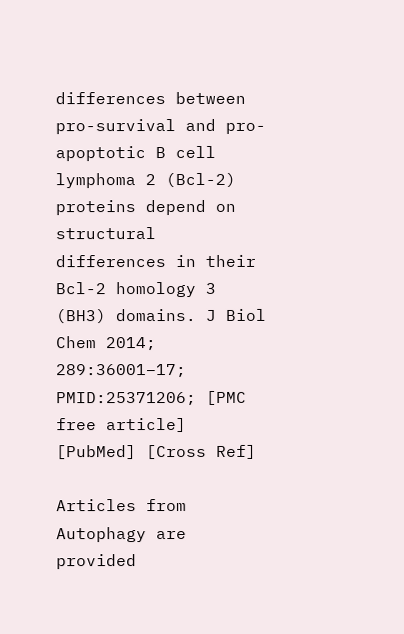differences between pro-survival and pro-apoptotic B cell lymphoma 2 (Bcl-2) proteins depend on structural differences in their Bcl-2 homology 3 (BH3) domains. J Biol Chem 2014; 289:36001–17; PMID:25371206; [PMC free article] [PubMed] [Cross Ref]

Articles from Autophagy are provided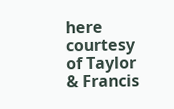here courtesy of Taylor & Francis